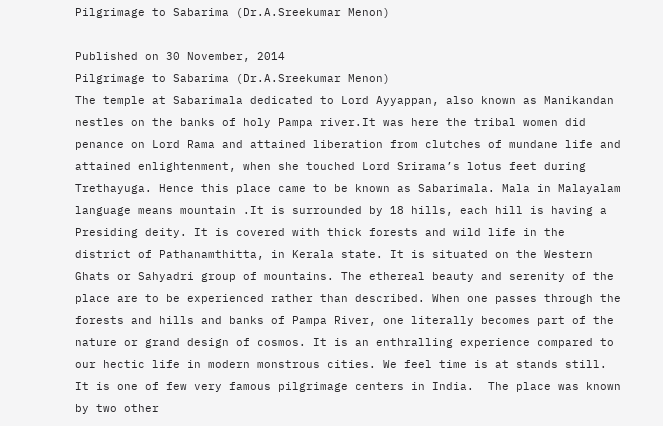Pilgrimage to Sabarima (Dr.A.Sreekumar Menon)

Published on 30 November, 2014
Pilgrimage to Sabarima (Dr.A.Sreekumar Menon)
The temple at Sabarimala dedicated to Lord Ayyappan, also known as Manikandan nestles on the banks of holy Pampa river.It was here the tribal women did penance on Lord Rama and attained liberation from clutches of mundane life and attained enlightenment, when she touched Lord Srirama’s lotus feet during Trethayuga. Hence this place came to be known as Sabarimala. Mala in Malayalam language means mountain .It is surrounded by 18 hills, each hill is having a Presiding deity. It is covered with thick forests and wild life in the district of Pathanamthitta, in Kerala state. It is situated on the Western Ghats or Sahyadri group of mountains. The ethereal beauty and serenity of the place are to be experienced rather than described. When one passes through the forests and hills and banks of Pampa River, one literally becomes part of the nature or grand design of cosmos. It is an enthralling experience compared to our hectic life in modern monstrous cities. We feel time is at stands still. It is one of few very famous pilgrimage centers in India.  The place was known by two other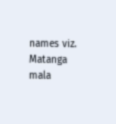names viz. Matanga mala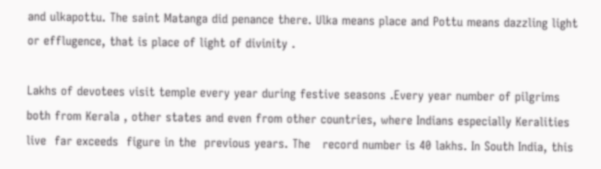and ulkapottu. The saint Matanga did penance there. Ulka means place and Pottu means dazzling light or efflugence, that is place of light of divinity .

Lakhs of devotees visit temple every year during festive seasons .Every year number of pilgrims both from Kerala , other states and even from other countries, where Indians especially Keralities   live  far exceeds  figure in the  previous years. The   record number is 40 lakhs. In South India, this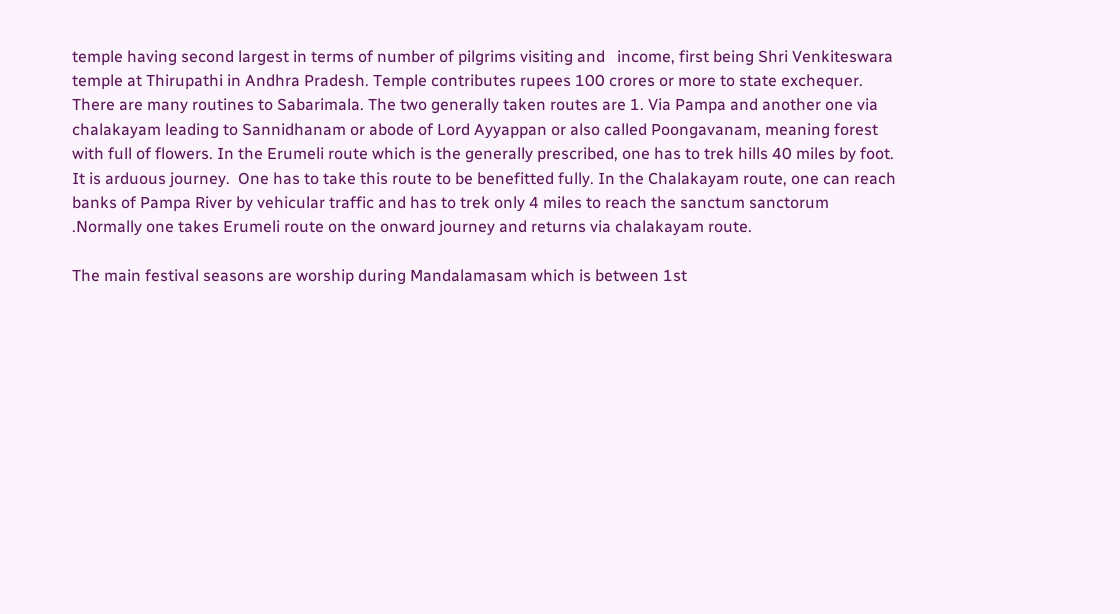temple having second largest in terms of number of pilgrims visiting and   income, first being Shri Venkiteswara temple at Thirupathi in Andhra Pradesh. Temple contributes rupees 100 crores or more to state exchequer. There are many routines to Sabarimala. The two generally taken routes are 1. Via Pampa and another one via chalakayam leading to Sannidhanam or abode of Lord Ayyappan or also called Poongavanam, meaning forest with full of flowers. In the Erumeli route which is the generally prescribed, one has to trek hills 40 miles by foot. It is arduous journey.  One has to take this route to be benefitted fully. In the Chalakayam route, one can reach   banks of Pampa River by vehicular traffic and has to trek only 4 miles to reach the sanctum sanctorum .Normally one takes Erumeli route on the onward journey and returns via chalakayam route.

The main festival seasons are worship during Mandalamasam which is between 1st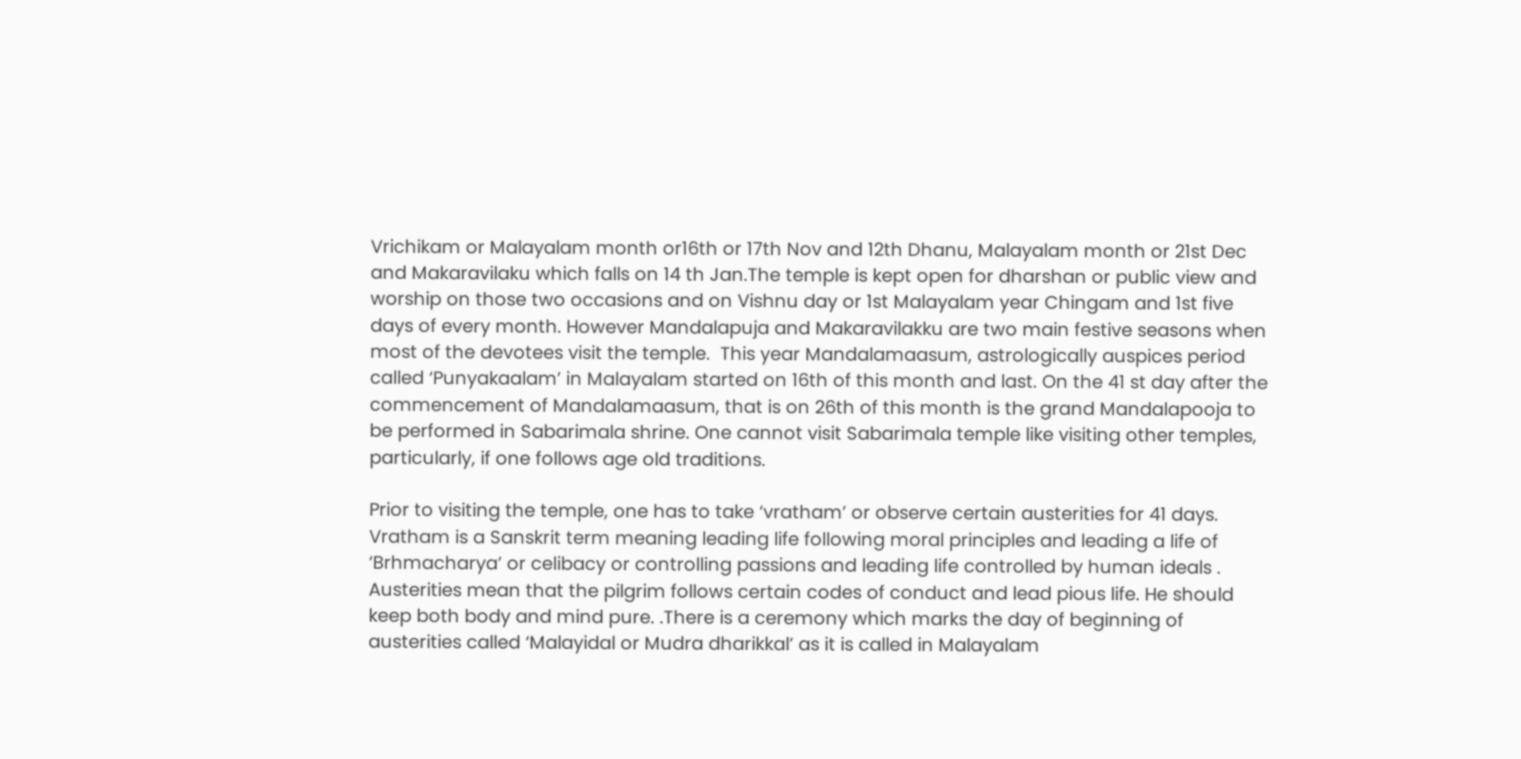Vrichikam or Malayalam month or16th or 17th Nov and 12th Dhanu, Malayalam month or 21st Dec and Makaravilaku which falls on 14 th Jan.The temple is kept open for dharshan or public view and worship on those two occasions and on Vishnu day or 1st Malayalam year Chingam and 1st five days of every month. However Mandalapuja and Makaravilakku are two main festive seasons when most of the devotees visit the temple.  This year Mandalamaasum, astrologically auspices period called ‘Punyakaalam’ in Malayalam started on 16th of this month and last. On the 41 st day after the commencement of Mandalamaasum, that is on 26th of this month is the grand Mandalapooja to be performed in Sabarimala shrine. One cannot visit Sabarimala temple like visiting other temples, particularly, if one follows age old traditions.

Prior to visiting the temple, one has to take ‘vratham’ or observe certain austerities for 41 days. Vratham is a Sanskrit term meaning leading life following moral principles and leading a life of ‘Brhmacharya’ or celibacy or controlling passions and leading life controlled by human ideals .    Austerities mean that the pilgrim follows certain codes of conduct and lead pious life. He should keep both body and mind pure. .There is a ceremony which marks the day of beginning of austerities called ‘Malayidal or Mudra dharikkal’ as it is called in Malayalam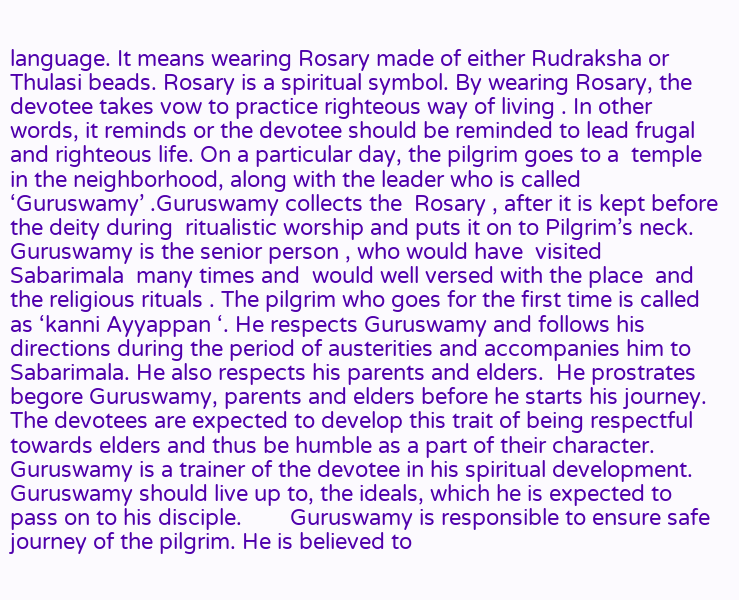language. It means wearing Rosary made of either Rudraksha or Thulasi beads. Rosary is a spiritual symbol. By wearing Rosary, the devotee takes vow to practice righteous way of living . In other words, it reminds or the devotee should be reminded to lead frugal and righteous life. On a particular day, the pilgrim goes to a  temple  in the neighborhood, along with the leader who is called   ‘Guruswamy’ .Guruswamy collects the  Rosary , after it is kept before the deity during  ritualistic worship and puts it on to Pilgrim’s neck. Guruswamy is the senior person , who would have  visited Sabarimala  many times and  would well versed with the place  and the religious rituals . The pilgrim who goes for the first time is called as ‘kanni Ayyappan ‘. He respects Guruswamy and follows his directions during the period of austerities and accompanies him to Sabarimala. He also respects his parents and elders.  He prostrates begore Guruswamy, parents and elders before he starts his journey.  The devotees are expected to develop this trait of being respectful towards elders and thus be humble as a part of their character.   Guruswamy is a trainer of the devotee in his spiritual development. Guruswamy should live up to, the ideals, which he is expected to pass on to his disciple.        Guruswamy is responsible to ensure safe journey of the pilgrim. He is believed to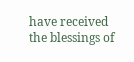have received the blessings of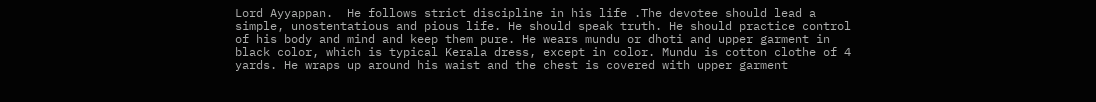Lord Ayyappan.  He follows strict discipline in his life .The devotee should lead a simple, unostentatious and pious life. He should speak truth. He should practice control of his body and mind and keep them pure. He wears mundu or dhoti and upper garment in black color, which is typical Kerala dress, except in color. Mundu is cotton clothe of 4 yards. He wraps up around his waist and the chest is covered with upper garment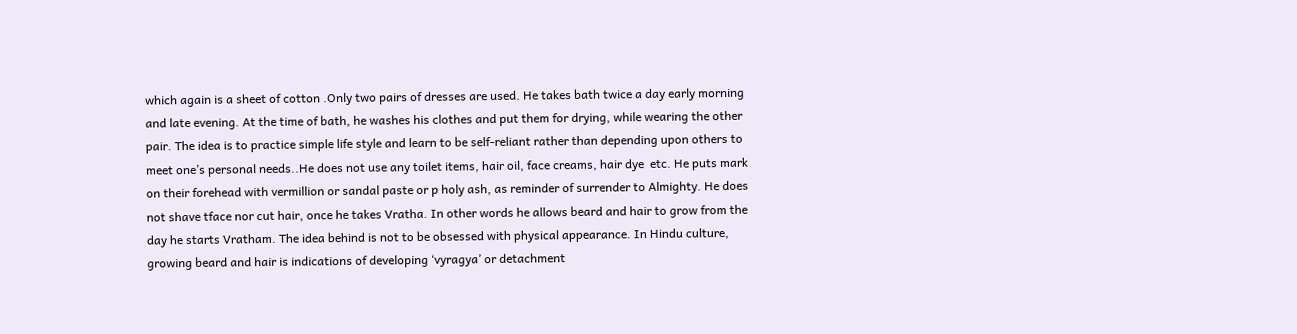which again is a sheet of cotton .Only two pairs of dresses are used. He takes bath twice a day early morning and late evening. At the time of bath, he washes his clothes and put them for drying, while wearing the other pair. The idea is to practice simple life style and learn to be self-reliant rather than depending upon others to meet one’s personal needs..He does not use any toilet items, hair oil, face creams, hair dye  etc. He puts mark on their forehead with vermillion or sandal paste or p holy ash, as reminder of surrender to Almighty. He does not shave tface nor cut hair, once he takes Vratha. In other words he allows beard and hair to grow from the day he starts Vratham. The idea behind is not to be obsessed with physical appearance. In Hindu culture, growing beard and hair is indications of developing ‘vyragya’ or detachment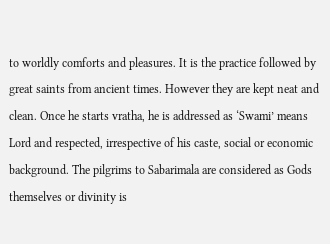to worldly comforts and pleasures. It is the practice followed by great saints from ancient times. However they are kept neat and clean. Once he starts vratha, he is addressed as ‘Swami’ means Lord and respected, irrespective of his caste, social or economic background. The pilgrims to Sabarimala are considered as Gods themselves or divinity is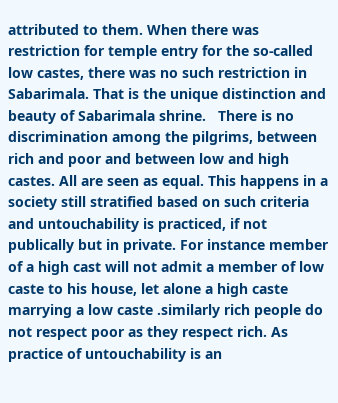attributed to them. When there was restriction for temple entry for the so-called low castes, there was no such restriction in Sabarimala. That is the unique distinction and beauty of Sabarimala shrine.   There is no discrimination among the pilgrims, between rich and poor and between low and high castes. All are seen as equal. This happens in a society still stratified based on such criteria and untouchability is practiced, if not publically but in private. For instance member of a high cast will not admit a member of low caste to his house, let alone a high caste marrying a low caste .similarly rich people do not respect poor as they respect rich. As practice of untouchability is an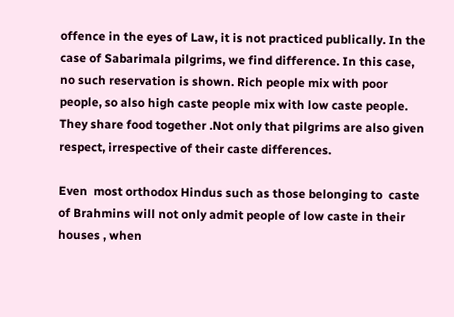offence in the eyes of Law, it is not practiced publically. In the case of Sabarimala pilgrims, we find difference. In this case, no such reservation is shown. Rich people mix with poor people, so also high caste people mix with low caste people. They share food together .Not only that pilgrims are also given respect, irrespective of their caste differences.

Even  most orthodox Hindus such as those belonging to  caste of Brahmins will not only admit people of low caste in their houses , when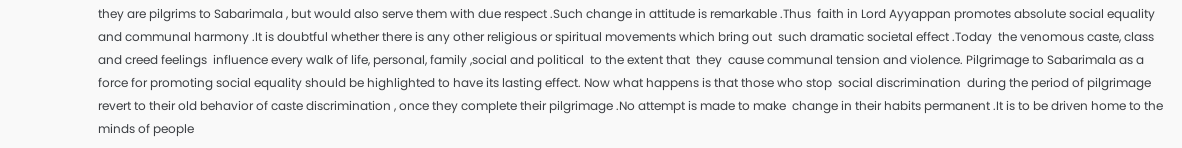they are pilgrims to Sabarimala , but would also serve them with due respect .Such change in attitude is remarkable .Thus  faith in Lord Ayyappan promotes absolute social equality and communal harmony .It is doubtful whether there is any other religious or spiritual movements which bring out  such dramatic societal effect .Today  the venomous caste, class and creed feelings  influence every walk of life, personal, family ,social and political  to the extent that  they  cause communal tension and violence. Pilgrimage to Sabarimala as a force for promoting social equality should be highlighted to have its lasting effect. Now what happens is that those who stop  social discrimination  during the period of pilgrimage  revert to their old behavior of caste discrimination , once they complete their pilgrimage .No attempt is made to make  change in their habits permanent .It is to be driven home to the minds of people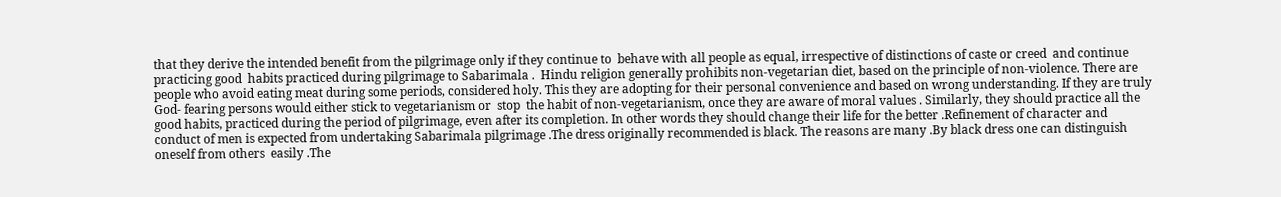that they derive the intended benefit from the pilgrimage only if they continue to  behave with all people as equal, irrespective of distinctions of caste or creed  and continue practicing good  habits practiced during pilgrimage to Sabarimala .  Hindu religion generally prohibits non-vegetarian diet, based on the principle of non-violence. There are people who avoid eating meat during some periods, considered holy. This they are adopting for their personal convenience and based on wrong understanding. If they are truly God- fearing persons would either stick to vegetarianism or  stop  the habit of non-vegetarianism, once they are aware of moral values . Similarly, they should practice all the good habits, practiced during the period of pilgrimage, even after its completion. In other words they should change their life for the better .Refinement of character and conduct of men is expected from undertaking Sabarimala pilgrimage .The dress originally recommended is black. The reasons are many .By black dress one can distinguish oneself from others  easily .The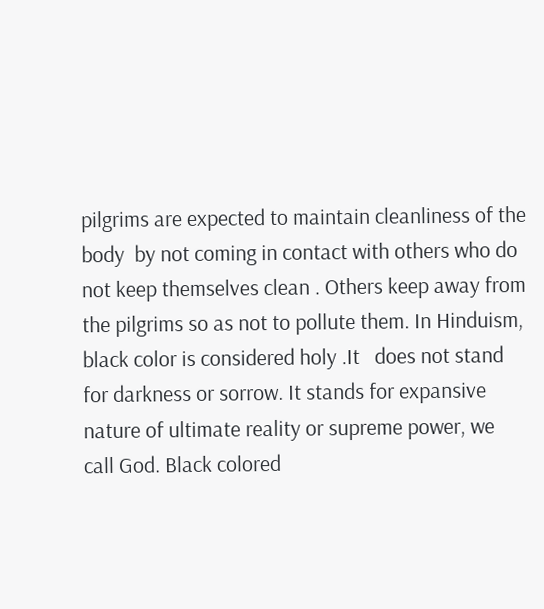pilgrims are expected to maintain cleanliness of the body  by not coming in contact with others who do not keep themselves clean . Others keep away from the pilgrims so as not to pollute them. In Hinduism, black color is considered holy .It   does not stand for darkness or sorrow. It stands for expansive nature of ultimate reality or supreme power, we call God. Black colored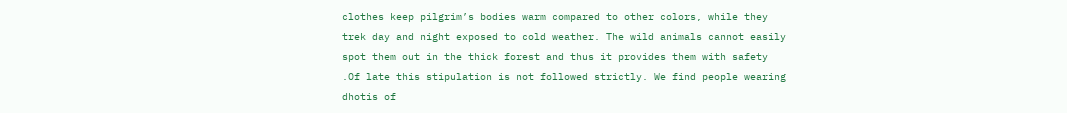clothes keep pilgrim’s bodies warm compared to other colors, while they trek day and night exposed to cold weather. The wild animals cannot easily spot them out in the thick forest and thus it provides them with safety .Of late this stipulation is not followed strictly. We find people wearing dhotis of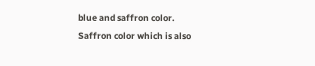blue and saffron color. Saffron color which is also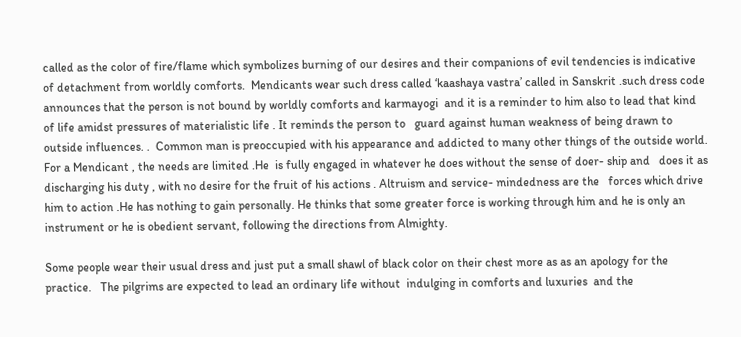called as the color of fire/flame which symbolizes burning of our desires and their companions of evil tendencies is indicative of detachment from worldly comforts.  Mendicants wear such dress called ‘kaashaya vastra’ called in Sanskrit .such dress code announces that the person is not bound by worldly comforts and karmayogi  and it is a reminder to him also to lead that kind of life amidst pressures of materialistic life . It reminds the person to   guard against human weakness of being drawn to outside influences. .  Common man is preoccupied with his appearance and addicted to many other things of the outside world. For a Mendicant , the needs are limited .He  is fully engaged in whatever he does without the sense of doer- ship and   does it as discharging his duty , with no desire for the fruit of his actions . Altruism and service- mindedness are the   forces which drive him to action .He has nothing to gain personally. He thinks that some greater force is working through him and he is only an instrument or he is obedient servant, following the directions from Almighty.

Some people wear their usual dress and just put a small shawl of black color on their chest more as as an apology for the practice.   The pilgrims are expected to lead an ordinary life without  indulging in comforts and luxuries  and the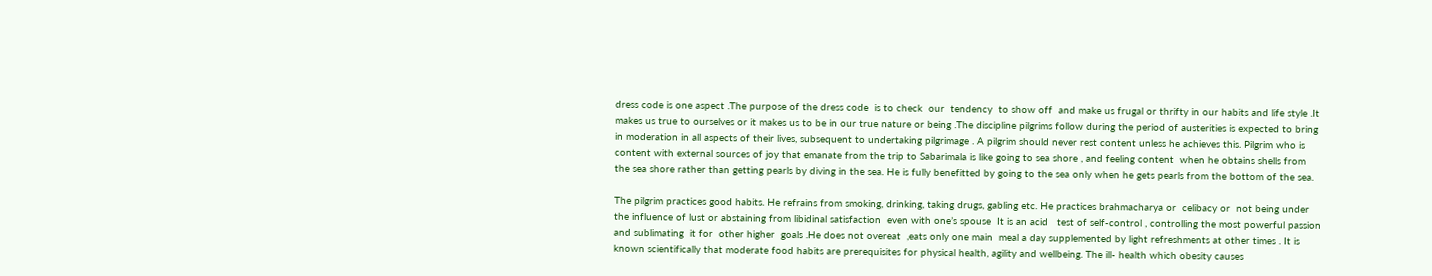dress code is one aspect .The purpose of the dress code  is to check  our  tendency  to show off  and make us frugal or thrifty in our habits and life style .It makes us true to ourselves or it makes us to be in our true nature or being .The discipline pilgrims follow during the period of austerities is expected to bring in moderation in all aspects of their lives, subsequent to undertaking pilgrimage . A pilgrim should never rest content unless he achieves this. Pilgrim who is content with external sources of joy that emanate from the trip to Sabarimala is like going to sea shore , and feeling content  when he obtains shells from the sea shore rather than getting pearls by diving in the sea. He is fully benefitted by going to the sea only when he gets pearls from the bottom of the sea.

The pilgrim practices good habits. He refrains from smoking, drinking, taking drugs, gabling etc. He practices brahmacharya or  celibacy or  not being under the influence of lust or abstaining from libidinal satisfaction  even with one’s spouse  It is an acid   test of self-control , controlling the most powerful passion and sublimating  it for  other higher  goals .He does not overeat  ,eats only one main  meal a day supplemented by light refreshments at other times . It is known scientifically that moderate food habits are prerequisites for physical health, agility and wellbeing. The ill- health which obesity causes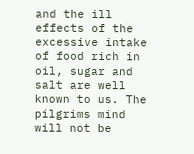and the ill effects of the excessive intake of food rich in oil, sugar and salt are well known to us. The pilgrims mind will not be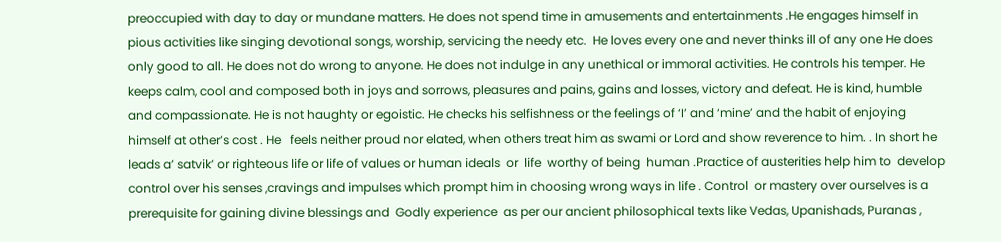preoccupied with day to day or mundane matters. He does not spend time in amusements and entertainments .He engages himself in pious activities like singing devotional songs, worship, servicing the needy etc.  He loves every one and never thinks ill of any one He does only good to all. He does not do wrong to anyone. He does not indulge in any unethical or immoral activities. He controls his temper. He keeps calm, cool and composed both in joys and sorrows, pleasures and pains, gains and losses, victory and defeat. He is kind, humble and compassionate. He is not haughty or egoistic. He checks his selfishness or the feelings of ‘I’ and ‘mine’ and the habit of enjoying himself at other’s cost . He   feels neither proud nor elated, when others treat him as swami or Lord and show reverence to him. . In short he leads a’ satvik’ or righteous life or life of values or human ideals  or  life  worthy of being  human .Practice of austerities help him to  develop control over his senses ,cravings and impulses which prompt him in choosing wrong ways in life . Control  or mastery over ourselves is a prerequisite for gaining divine blessings and  Godly experience  as per our ancient philosophical texts like Vedas, Upanishads, Puranas ,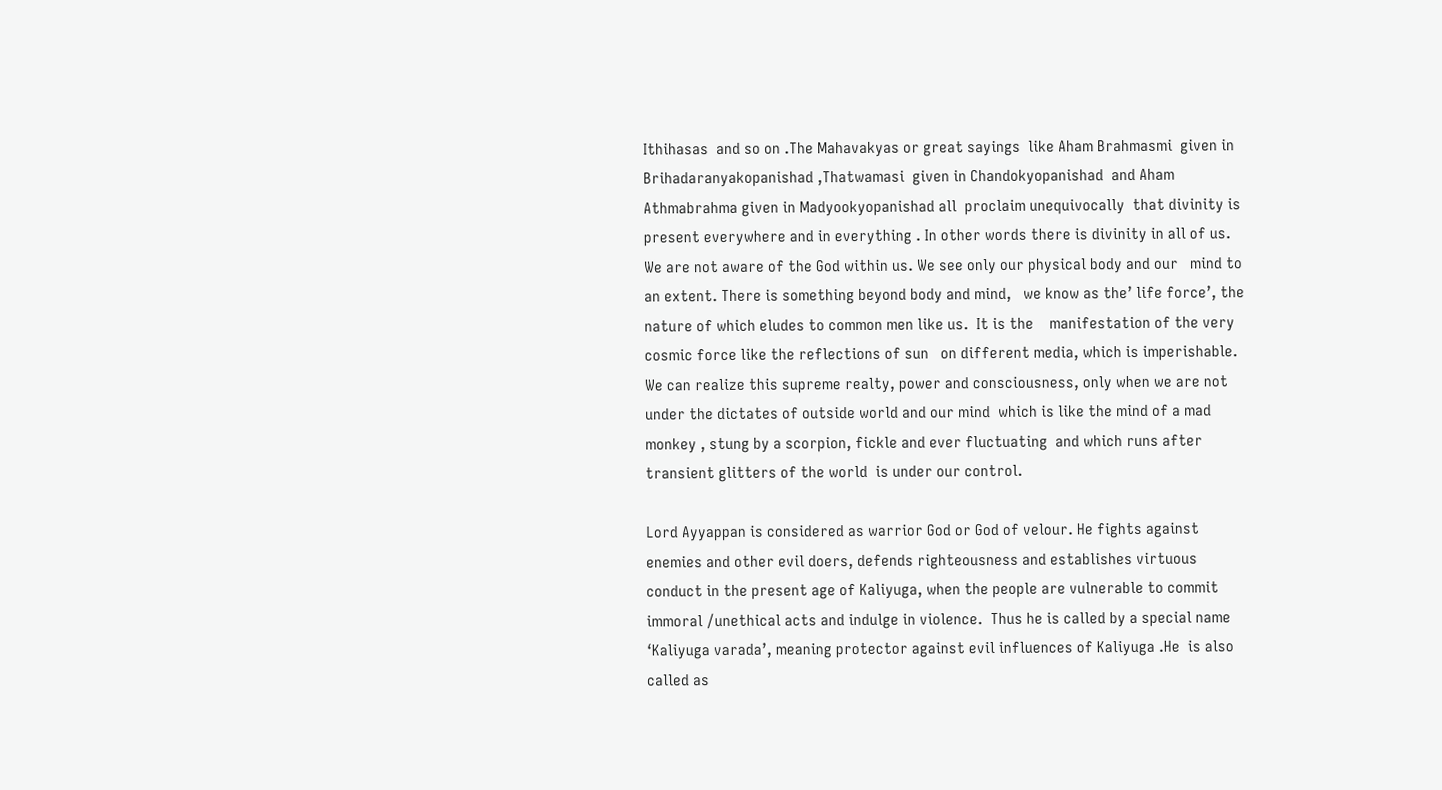Ithihasas  and so on .The Mahavakyas or great sayings  like Aham Brahmasmi  given in Brihadaranyakopanishad ,Thatwamasi  given in Chandokyopanishad  and Aham Athmabrahma given in Madyookyopanishad all  proclaim unequivocally  that divinity is present everywhere and in everything . In other words there is divinity in all of us. We are not aware of the God within us. We see only our physical body and our   mind to an extent. There is something beyond body and mind,   we know as the’ life force’, the nature of which eludes to common men like us.  It is the    manifestation of the very cosmic force like the reflections of sun   on different media, which is imperishable. We can realize this supreme realty, power and consciousness, only when we are not under the dictates of outside world and our mind  which is like the mind of a mad monkey , stung by a scorpion, fickle and ever fluctuating  and which runs after transient glitters of the world  is under our control.

Lord Ayyappan is considered as warrior God or God of velour. He fights against   enemies and other evil doers, defends righteousness and establishes virtuous conduct in the present age of Kaliyuga, when the people are vulnerable to commit immoral /unethical acts and indulge in violence.  Thus he is called by a special name ‘Kaliyuga varada’, meaning protector against evil influences of Kaliyuga .He  is also called as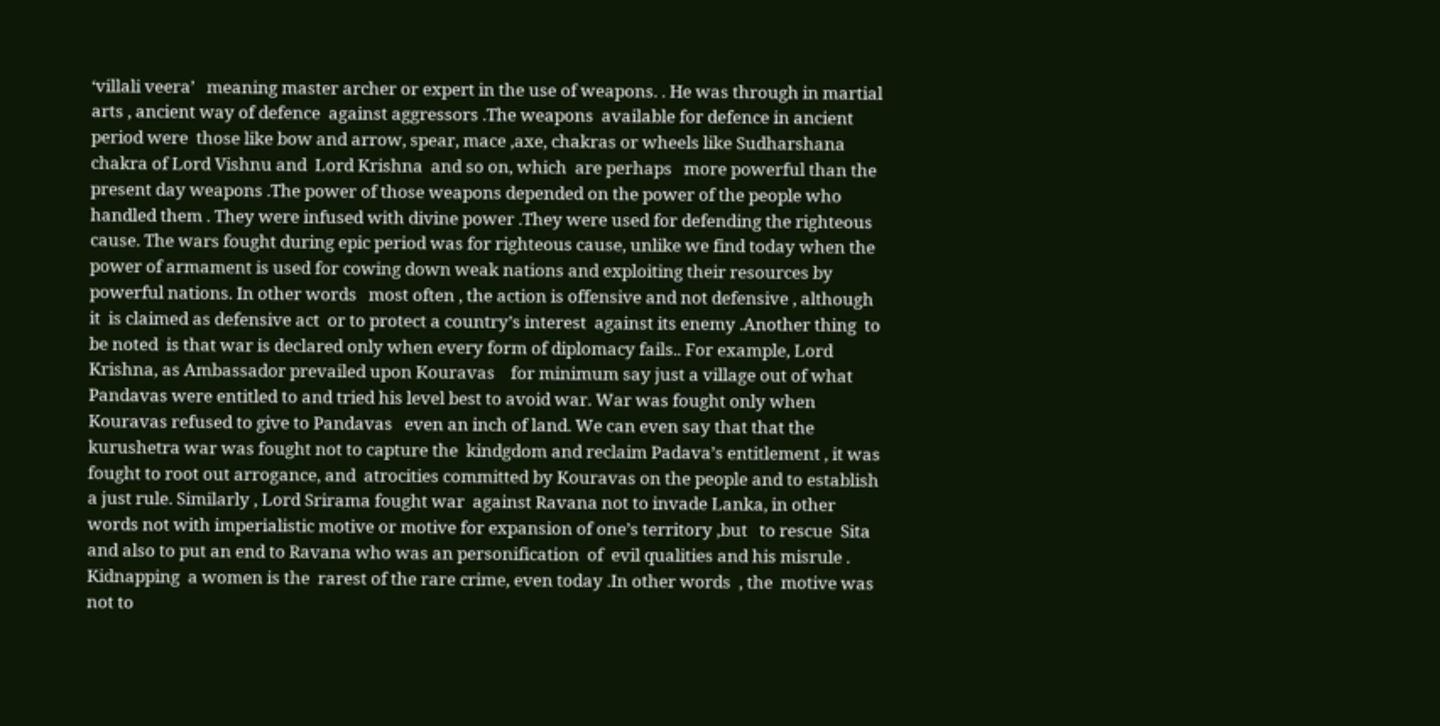‘villali veera’   meaning master archer or expert in the use of weapons. . He was through in martial arts , ancient way of defence  against aggressors .The weapons  available for defence in ancient period were  those like bow and arrow, spear, mace ,axe, chakras or wheels like Sudharshana chakra of Lord Vishnu and  Lord Krishna  and so on, which  are perhaps   more powerful than the present day weapons .The power of those weapons depended on the power of the people who handled them . They were infused with divine power .They were used for defending the righteous cause. The wars fought during epic period was for righteous cause, unlike we find today when the power of armament is used for cowing down weak nations and exploiting their resources by powerful nations. In other words   most often , the action is offensive and not defensive , although  it  is claimed as defensive act  or to protect a country’s interest  against its enemy .Another thing  to be noted  is that war is declared only when every form of diplomacy fails.. For example, Lord Krishna, as Ambassador prevailed upon Kouravas    for minimum say just a village out of what Pandavas were entitled to and tried his level best to avoid war. War was fought only when Kouravas refused to give to Pandavas   even an inch of land. We can even say that that the kurushetra war was fought not to capture the  kindgdom and reclaim Padava’s entitlement , it was fought to root out arrogance, and  atrocities committed by Kouravas on the people and to establish  a just rule. Similarly , Lord Srirama fought war  against Ravana not to invade Lanka, in other words not with imperialistic motive or motive for expansion of one’s territory ,but   to rescue  Sita and also to put an end to Ravana who was an personification  of  evil qualities and his misrule . Kidnapping  a women is the  rarest of the rare crime, even today .In other words  , the  motive was  not to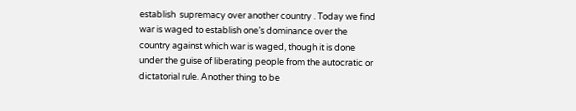establish  supremacy over another country . Today we find war is waged to establish one’s dominance over the country against which war is waged, though it is done under the guise of liberating people from the autocratic or dictatorial rule. Another thing to be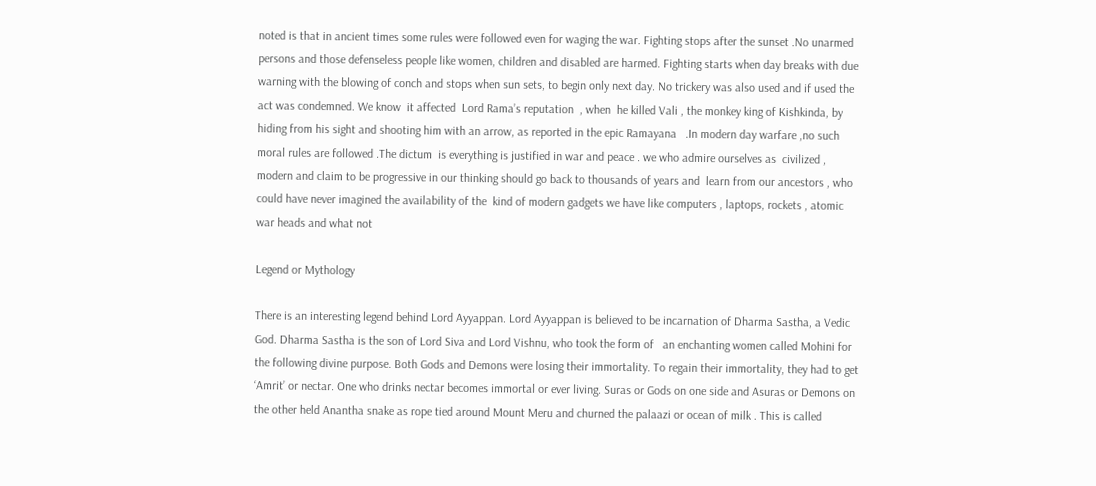noted is that in ancient times some rules were followed even for waging the war. Fighting stops after the sunset .No unarmed persons and those defenseless people like women, children and disabled are harmed. Fighting starts when day breaks with due warning with the blowing of conch and stops when sun sets, to begin only next day. No trickery was also used and if used the act was condemned. We know  it affected  Lord Rama’s reputation  , when  he killed Vali , the monkey king of Kishkinda, by hiding from his sight and shooting him with an arrow, as reported in the epic Ramayana   .In modern day warfare ,no such moral rules are followed .The dictum  is everything is justified in war and peace . we who admire ourselves as  civilized , modern and claim to be progressive in our thinking should go back to thousands of years and  learn from our ancestors , who could have never imagined the availability of the  kind of modern gadgets we have like computers , laptops, rockets , atomic war heads and what not

Legend or Mythology

There is an interesting legend behind Lord Ayyappan. Lord Ayyappan is believed to be incarnation of Dharma Sastha, a Vedic God. Dharma Sastha is the son of Lord Siva and Lord Vishnu, who took the form of   an enchanting women called Mohini for   the following divine purpose. Both Gods and Demons were losing their immortality. To regain their immortality, they had to get  ‘Amrit’ or nectar. One who drinks nectar becomes immortal or ever living. Suras or Gods on one side and Asuras or Demons on the other held Anantha snake as rope tied around Mount Meru and churned the palaazi or ocean of milk . This is called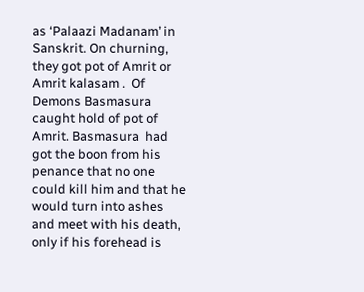as ‘Palaazi Madanam’ in Sanskrit. On churning, they got pot of Amrit or Amrit kalasam .  Of Demons Basmasura caught hold of pot of Amrit. Basmasura  had got the boon from his penance that no one could kill him and that he would turn into ashes and meet with his death, only if his forehead is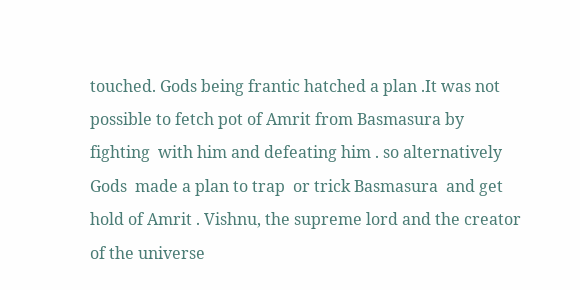touched. Gods being frantic hatched a plan .It was not possible to fetch pot of Amrit from Basmasura by  fighting  with him and defeating him . so alternatively Gods  made a plan to trap  or trick Basmasura  and get hold of Amrit . Vishnu, the supreme lord and the creator of the universe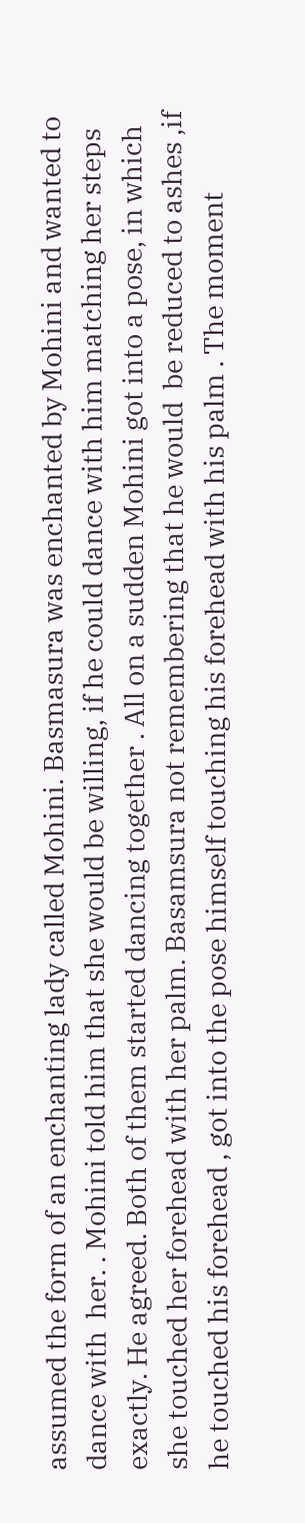assumed the form of an enchanting lady called Mohini. Basmasura was enchanted by Mohini and wanted to dance with  her. . Mohini told him that she would be willing, if he could dance with him matching her steps exactly. He agreed. Both of them started dancing together . All on a sudden Mohini got into a pose, in which she touched her forehead with her palm. Basamsura not remembering that he would  be reduced to ashes ,if he touched his forehead , got into the pose himself touching his forehead with his palm . The moment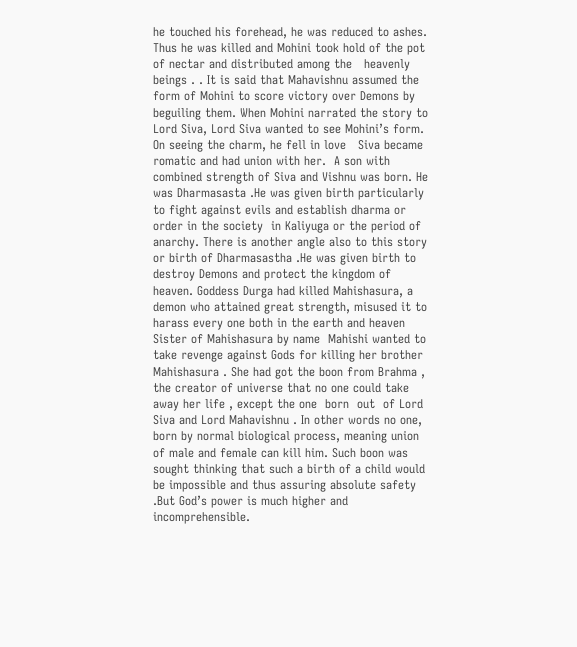he touched his forehead, he was reduced to ashes. Thus he was killed and Mohini took hold of the pot of nectar and distributed among the   heavenly beings . . It is said that Mahavishnu assumed the form of Mohini to score victory over Demons by beguiling them. When Mohini narrated the story to Lord Siva, Lord Siva wanted to see Mohini’s form. On seeing the charm, he fell in love   Siva became romatic and had union with her.  A son with combined strength of Siva and Vishnu was born. He was Dharmasasta .He was given birth particularly to fight against evils and establish dharma or order in the society  in Kaliyuga or the period of anarchy. There is another angle also to this story or birth of Dharmasastha .He was given birth to destroy Demons and protect the kingdom of heaven. Goddess Durga had killed Mahishasura, a demon who attained great strength, misused it to harass every one both in the earth and heaven  Sister of Mahishasura by name  Mahishi wanted to take revenge against Gods for killing her brother Mahishasura . She had got the boon from Brahma , the creator of universe that no one could take away her life , except the one  born  out  of Lord Siva and Lord Mahavishnu . In other words no one, born by normal biological process, meaning union of male and female can kill him. Such boon was sought thinking that such a birth of a child would be impossible and thus assuring absolute safety .But God’s power is much higher and incomprehensible.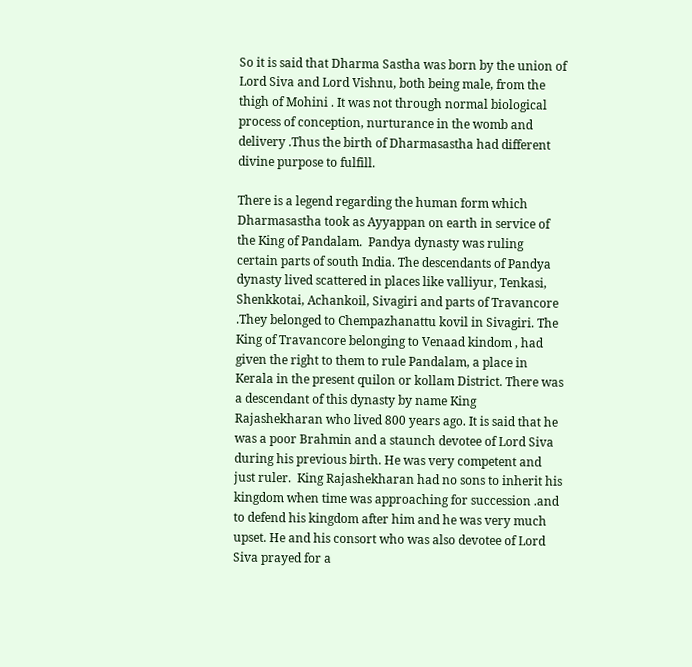So it is said that Dharma Sastha was born by the union of Lord Siva and Lord Vishnu, both being male, from the thigh of Mohini . It was not through normal biological process of conception, nurturance in the womb and delivery .Thus the birth of Dharmasastha had different divine purpose to fulfill.

There is a legend regarding the human form which Dharmasastha took as Ayyappan on earth in service of the King of Pandalam.  Pandya dynasty was ruling certain parts of south India. The descendants of Pandya dynasty lived scattered in places like valliyur, Tenkasi, Shenkkotai, Achankoil, Sivagiri and parts of Travancore .They belonged to Chempazhanattu kovil in Sivagiri. The King of Travancore belonging to Venaad kindom , had given the right to them to rule Pandalam, a place in Kerala in the present quilon or kollam District. There was a descendant of this dynasty by name King Rajashekharan who lived 800 years ago. It is said that he was a poor Brahmin and a staunch devotee of Lord Siva during his previous birth. He was very competent and just ruler.  King Rajashekharan had no sons to inherit his kingdom when time was approaching for succession .and to defend his kingdom after him and he was very much upset. He and his consort who was also devotee of Lord Siva prayed for a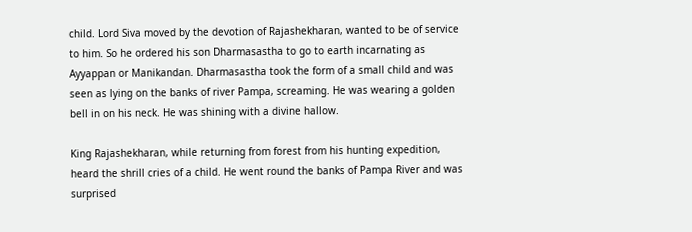child. Lord Siva moved by the devotion of Rajashekharan, wanted to be of service to him. So he ordered his son Dharmasastha to go to earth incarnating as Ayyappan or Manikandan. Dharmasastha took the form of a small child and was seen as lying on the banks of river Pampa, screaming. He was wearing a golden bell in on his neck. He was shining with a divine hallow.

King Rajashekharan, while returning from forest from his hunting expedition, heard the shrill cries of a child. He went round the banks of Pampa River and was surprised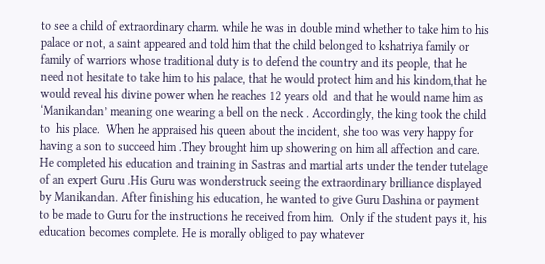to see a child of extraordinary charm. while he was in double mind whether to take him to his palace or not, a saint appeared and told him that the child belonged to kshatriya family or family of warriors whose traditional duty is to defend the country and its people, that he need not hesitate to take him to his palace, that he would protect him and his kindom,that he would reveal his divine power when he reaches 12 years old  and that he would name him as ‘Manikandan’ meaning one wearing a bell on the neck . Accordingly, the king took the child to  his place.  When he appraised his queen about the incident, she too was very happy for having a son to succeed him .They brought him up showering on him all affection and care. He completed his education and training in Sastras and martial arts under the tender tutelage of an expert Guru .His Guru was wonderstruck seeing the extraordinary brilliance displayed by Manikandan. After finishing his education, he wanted to give Guru Dashina or payment to be made to Guru for the instructions he received from him.  Only if the student pays it, his education becomes complete. He is morally obliged to pay whatever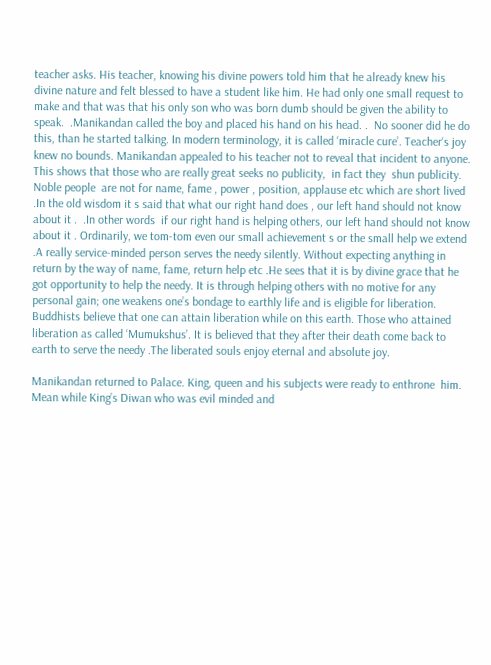teacher asks. His teacher, knowing his divine powers told him that he already knew his divine nature and felt blessed to have a student like him. He had only one small request to make and that was that his only son who was born dumb should be given the ability to speak.  .Manikandan called the boy and placed his hand on his head. .  No sooner did he do this, than he started talking. In modern terminology, it is called ‘miracle cure’. Teacher‘s joy knew no bounds. Manikandan appealed to his teacher not to reveal that incident to anyone.  This shows that those who are really great seeks no publicity,  in fact they  shun publicity. Noble people  are not for name, fame , power , position, applause etc which are short lived .In the old wisdom it s said that what our right hand does , our left hand should not know about it .  .In other words  if our right hand is helping others, our left hand should not know about it . Ordinarily, we tom-tom even our small achievement s or the small help we extend .A really service-minded person serves the needy silently. Without expecting anything in return by the way of name, fame, return help etc .He sees that it is by divine grace that he got opportunity to help the needy. It is through helping others with no motive for any personal gain; one weakens one’s bondage to earthly life and is eligible for liberation. Buddhists believe that one can attain liberation while on this earth. Those who attained liberation as called ‘Mumukshus’. It is believed that they after their death come back to earth to serve the needy .The liberated souls enjoy eternal and absolute joy.

Manikandan returned to Palace. King, queen and his subjects were ready to enthrone  him. Mean while King’s Diwan who was evil minded and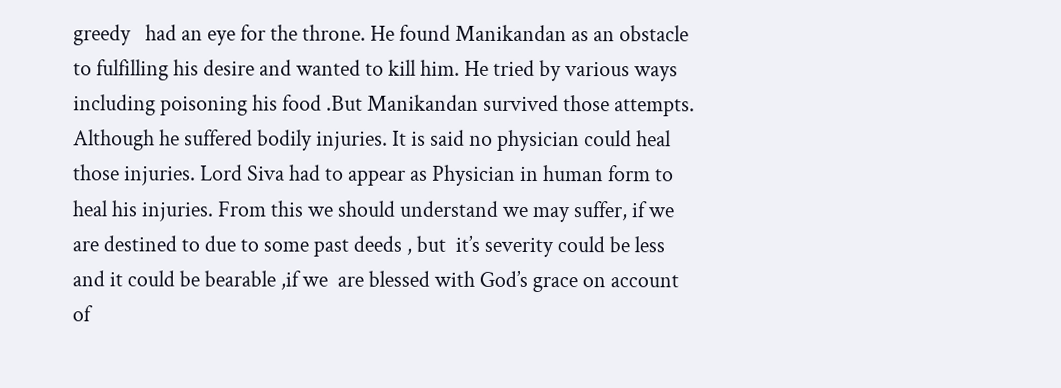greedy   had an eye for the throne. He found Manikandan as an obstacle to fulfilling his desire and wanted to kill him. He tried by various ways including poisoning his food .But Manikandan survived those attempts. Although he suffered bodily injuries. It is said no physician could heal those injuries. Lord Siva had to appear as Physician in human form to heal his injuries. From this we should understand we may suffer, if we are destined to due to some past deeds , but  it’s severity could be less and it could be bearable ,if we  are blessed with God’s grace on account of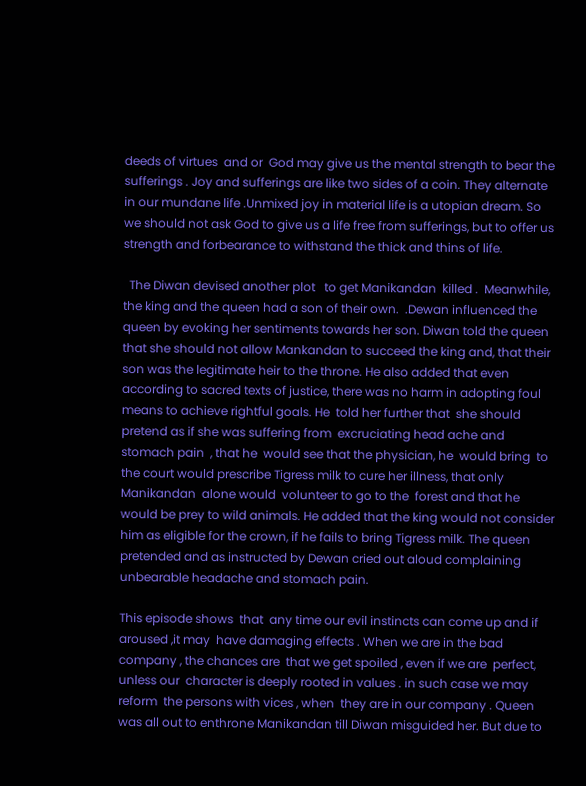deeds of virtues  and or  God may give us the mental strength to bear the sufferings . Joy and sufferings are like two sides of a coin. They alternate in our mundane life .Unmixed joy in material life is a utopian dream. So we should not ask God to give us a life free from sufferings, but to offer us strength and forbearance to withstand the thick and thins of life.

  The Diwan devised another plot   to get Manikandan  killed .  Meanwhile, the king and the queen had a son of their own.  .Dewan influenced the queen by evoking her sentiments towards her son. Diwan told the queen that she should not allow Mankandan to succeed the king and, that their son was the legitimate heir to the throne. He also added that even according to sacred texts of justice, there was no harm in adopting foul means to achieve rightful goals. He  told her further that  she should pretend as if she was suffering from  excruciating head ache and stomach pain  , that he  would see that the physician, he  would bring  to the court would prescribe Tigress milk to cure her illness, that only Manikandan  alone would  volunteer to go to the  forest and that he would be prey to wild animals. He added that the king would not consider him as eligible for the crown, if he fails to bring Tigress milk. The queen pretended and as instructed by Dewan cried out aloud complaining   unbearable headache and stomach pain.

This episode shows  that  any time our evil instincts can come up and if aroused ,it may  have damaging effects . When we are in the bad company , the chances are  that we get spoiled , even if we are  perfect, unless our  character is deeply rooted in values . in such case we may reform  the persons with vices , when  they are in our company . Queen was all out to enthrone Manikandan till Diwan misguided her. But due to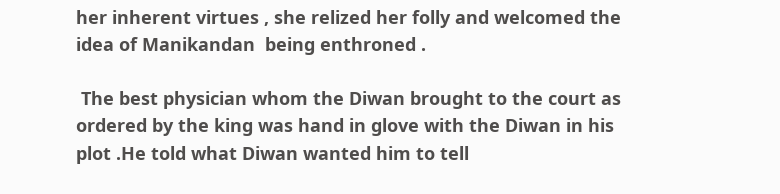her inherent virtues , she relized her folly and welcomed the idea of Manikandan  being enthroned .

 The best physician whom the Diwan brought to the court as ordered by the king was hand in glove with the Diwan in his plot .He told what Diwan wanted him to tell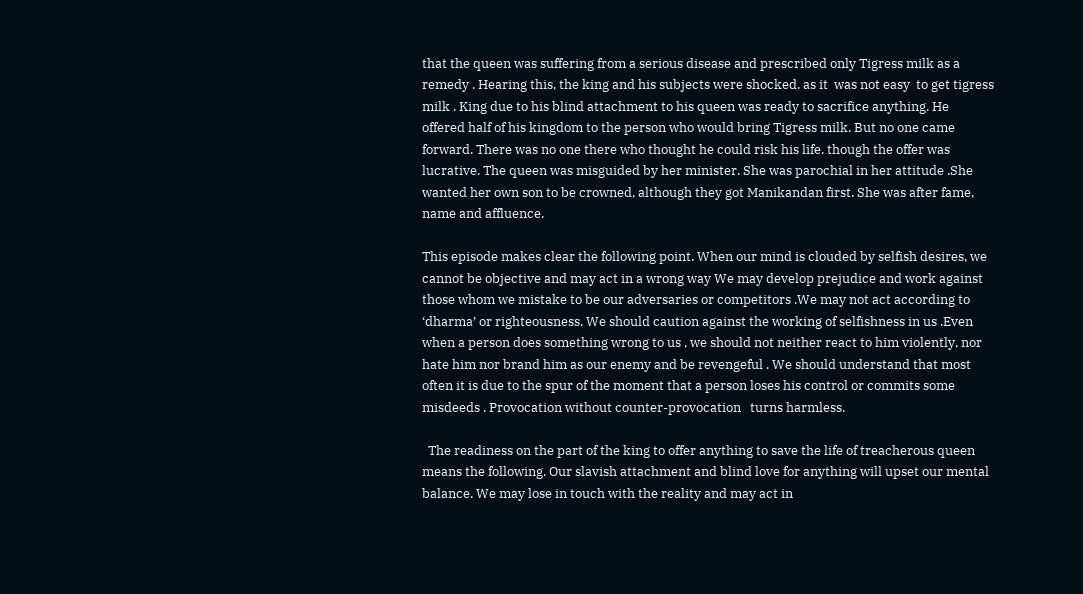that the queen was suffering from a serious disease and prescribed only Tigress milk as a remedy . Hearing this, the king and his subjects were shocked. as it  was not easy  to get tigress milk . King due to his blind attachment to his queen was ready to sacrifice anything. He offered half of his kingdom to the person who would bring Tigress milk. But no one came forward. There was no one there who thought he could risk his life. though the offer was lucrative. The queen was misguided by her minister. She was parochial in her attitude .She wanted her own son to be crowned, although they got Manikandan first. She was after fame, name and affluence.

This episode makes clear the following point. When our mind is clouded by selfish desires, we cannot be objective and may act in a wrong way We may develop prejudice and work against those whom we mistake to be our adversaries or competitors .We may not act according to ‘dharma’ or righteousness. We should caution against the working of selfishness in us .Even when a person does something wrong to us , we should not neither react to him violently, nor hate him nor brand him as our enemy and be revengeful . We should understand that most often it is due to the spur of the moment that a person loses his control or commits some misdeeds . Provocation without counter-provocation   turns harmless.

  The readiness on the part of the king to offer anything to save the life of treacherous queen means the following. Our slavish attachment and blind love for anything will upset our mental balance. We may lose in touch with the reality and may act in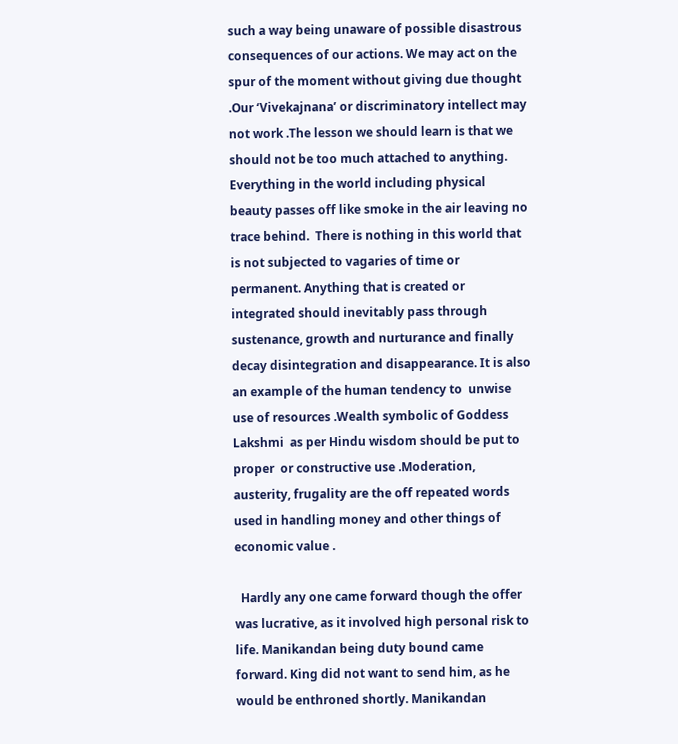such a way being unaware of possible disastrous consequences of our actions. We may act on the spur of the moment without giving due thought .Our ‘Vivekajnana’ or discriminatory intellect may not work .The lesson we should learn is that we should not be too much attached to anything. Everything in the world including physical beauty passes off like smoke in the air leaving no trace behind.  There is nothing in this world that is not subjected to vagaries of time or permanent. Anything that is created or integrated should inevitably pass through sustenance, growth and nurturance and finally decay disintegration and disappearance. It is also an example of the human tendency to  unwise use of resources .Wealth symbolic of Goddess Lakshmi  as per Hindu wisdom should be put to proper  or constructive use .Moderation, austerity, frugality are the off repeated words used in handling money and other things of economic value .

  Hardly any one came forward though the offer was lucrative, as it involved high personal risk to life. Manikandan being duty bound came forward. King did not want to send him, as he would be enthroned shortly. Manikandan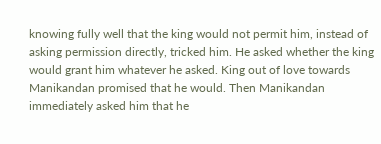knowing fully well that the king would not permit him, instead of asking permission directly, tricked him. He asked whether the king would grant him whatever he asked. King out of love towards Manikandan promised that he would. Then Manikandan immediately asked him that he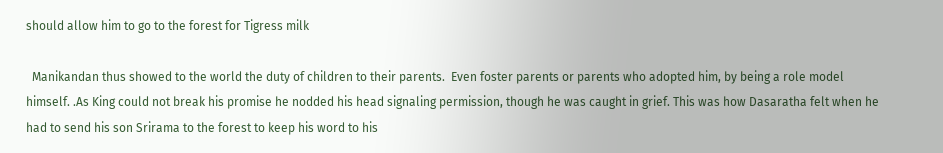should allow him to go to the forest for Tigress milk

  Manikandan thus showed to the world the duty of children to their parents.  Even foster parents or parents who adopted him, by being a role model himself. .As King could not break his promise he nodded his head signaling permission, though he was caught in grief. This was how Dasaratha felt when he had to send his son Srirama to the forest to keep his word to his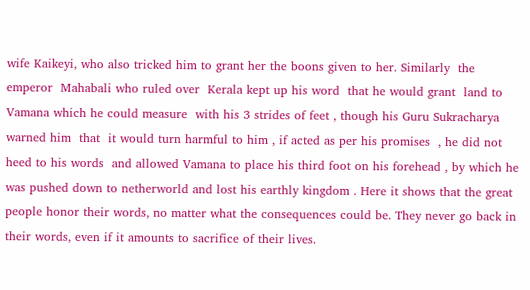wife Kaikeyi, who also tricked him to grant her the boons given to her. Similarly  the emperor  Mahabali who ruled over  Kerala kept up his word  that he would grant  land to Vamana which he could measure  with his 3 strides of feet , though his Guru Sukracharya warned him  that  it would turn harmful to him , if acted as per his promises  , he did not heed to his words  and allowed Vamana to place his third foot on his forehead , by which he was pushed down to netherworld and lost his earthly kingdom . Here it shows that the great people honor their words, no matter what the consequences could be. They never go back in their words, even if it amounts to sacrifice of their lives.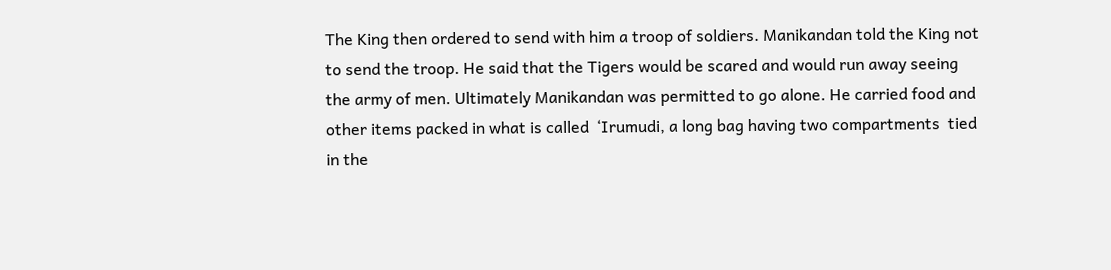The King then ordered to send with him a troop of soldiers. Manikandan told the King not to send the troop. He said that the Tigers would be scared and would run away seeing the army of men. Ultimately Manikandan was permitted to go alone. He carried food and other items packed in what is called  ‘Irumudi, a long bag having two compartments  tied  in the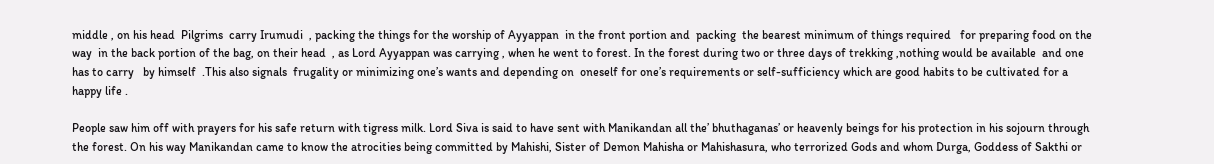middle , on his head  Pilgrims  carry Irumudi  , packing the things for the worship of Ayyappan  in the front portion and  packing  the bearest minimum of things required   for preparing food on the way  in the back portion of the bag, on their head  , as Lord Ayyappan was carrying , when he went to forest. In the forest during two or three days of trekking ,nothing would be available  and one has to carry   by himself  .This also signals  frugality or minimizing one’s wants and depending on  oneself for one’s requirements or self-sufficiency which are good habits to be cultivated for a happy life .

People saw him off with prayers for his safe return with tigress milk. Lord Siva is said to have sent with Manikandan all the’ bhuthaganas’ or heavenly beings for his protection in his sojourn through the forest. On his way Manikandan came to know the atrocities being committed by Mahishi, Sister of Demon Mahisha or Mahishasura, who terrorized Gods and whom Durga, Goddess of Sakthi or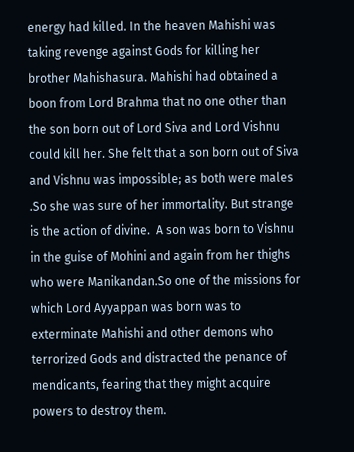energy had killed. In the heaven Mahishi was taking revenge against Gods for killing her brother Mahishasura. Mahishi had obtained a boon from Lord Brahma that no one other than the son born out of Lord Siva and Lord Vishnu could kill her. She felt that a son born out of Siva and Vishnu was impossible; as both were males .So she was sure of her immortality. But strange is the action of divine.  A son was born to Vishnu in the guise of Mohini and again from her thighs who were Manikandan.So one of the missions for which Lord Ayyappan was born was to exterminate Mahishi and other demons who terrorized Gods and distracted the penance of mendicants, fearing that they might acquire powers to destroy them.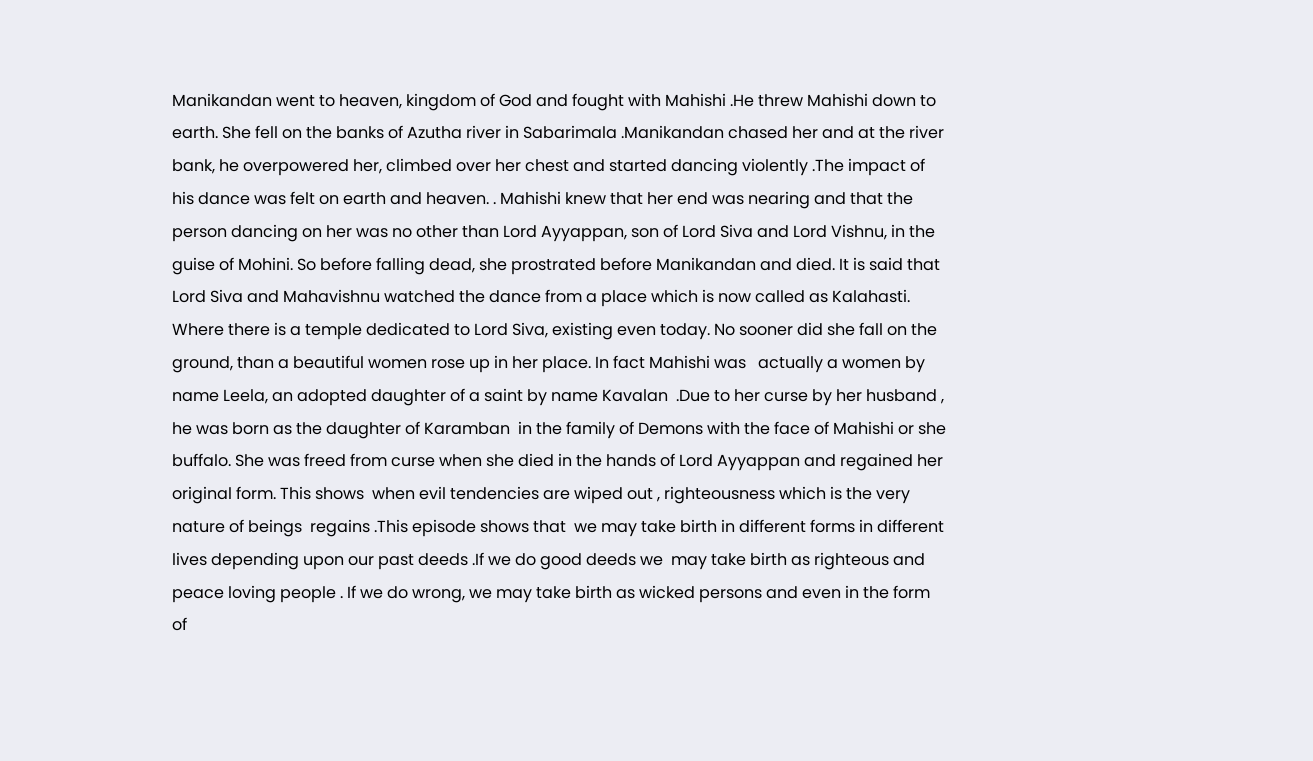Manikandan went to heaven, kingdom of God and fought with Mahishi .He threw Mahishi down to earth. She fell on the banks of Azutha river in Sabarimala .Manikandan chased her and at the river bank, he overpowered her, climbed over her chest and started dancing violently .The impact of his dance was felt on earth and heaven. . Mahishi knew that her end was nearing and that the person dancing on her was no other than Lord Ayyappan, son of Lord Siva and Lord Vishnu, in the guise of Mohini. So before falling dead, she prostrated before Manikandan and died. It is said that Lord Siva and Mahavishnu watched the dance from a place which is now called as Kalahasti. Where there is a temple dedicated to Lord Siva, existing even today. No sooner did she fall on the ground, than a beautiful women rose up in her place. In fact Mahishi was   actually a women by name Leela, an adopted daughter of a saint by name Kavalan  .Due to her curse by her husband , he was born as the daughter of Karamban  in the family of Demons with the face of Mahishi or she buffalo. She was freed from curse when she died in the hands of Lord Ayyappan and regained her original form. This shows  when evil tendencies are wiped out , righteousness which is the very nature of beings  regains .This episode shows that  we may take birth in different forms in different lives depending upon our past deeds .If we do good deeds we  may take birth as righteous and peace loving people . If we do wrong, we may take birth as wicked persons and even in the form of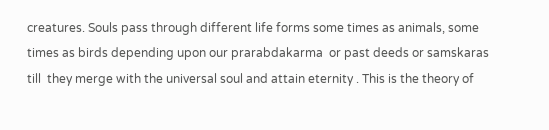creatures. Souls pass through different life forms some times as animals, some times as birds depending upon our prarabdakarma  or past deeds or samskaras  till  they merge with the universal soul and attain eternity . This is the theory of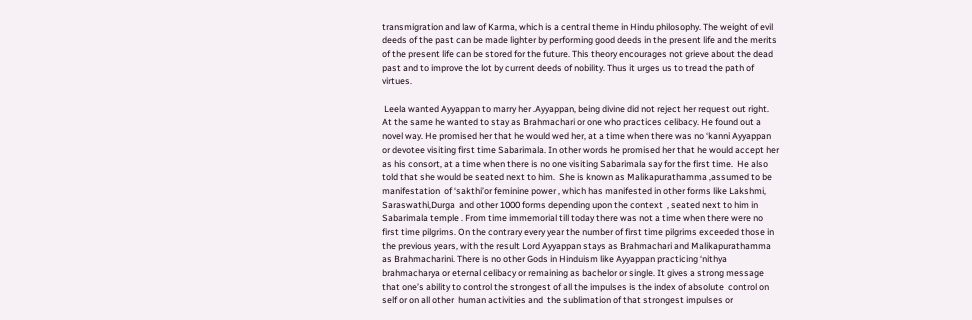transmigration and law of Karma, which is a central theme in Hindu philosophy. The weight of evil deeds of the past can be made lighter by performing good deeds in the present life and the merits of the present life can be stored for the future. This theory encourages not grieve about the dead past and to improve the lot by current deeds of nobility. Thus it urges us to tread the path of virtues.

 Leela wanted Ayyappan to marry her .Ayyappan, being divine did not reject her request out right. At the same he wanted to stay as Brahmachari or one who practices celibacy. He found out a novel way. He promised her that he would wed her, at a time when there was no ‘kanni Ayyappan or devotee visiting first time Sabarimala. In other words he promised her that he would accept her as his consort, at a time when there is no one visiting Sabarimala say for the first time.  He also told that she would be seated next to him.  She is known as Malikapurathamma ,assumed to be manifestation  of ‘sakthi’or feminine power , which has manifested in other forms like Lakshmi, Saraswathi,Durga  and other 1000 forms depending upon the context  , seated next to him in Sabarimala temple . From time immemorial till today there was not a time when there were no first time pilgrims. On the contrary every year the number of first time pilgrims exceeded those in the previous years, with the result Lord Ayyappan stays as Brahmachari and Malikapurathamma as Brahmacharini. There is no other Gods in Hinduism like Ayyappan practicing ‘nithya brahmacharya or eternal celibacy or remaining as bachelor or single. It gives a strong message  that one’s ability to control the strongest of all the impulses is the index of absolute  control on self or on all other  human activities and  the sublimation of that strongest impulses or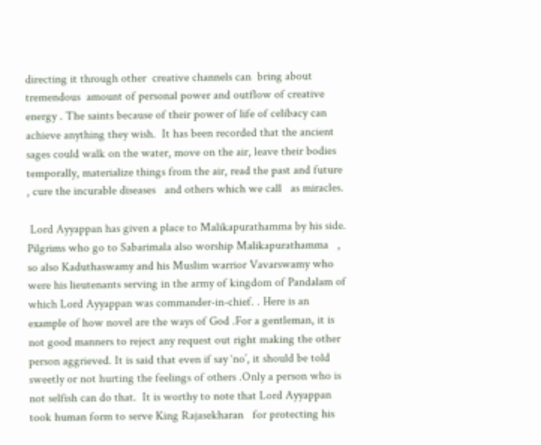directing it through other  creative channels can  bring about tremendous  amount of personal power and outflow of creative energy . The saints because of their power of life of celibacy can achieve anything they wish.  It has been recorded that the ancient sages could walk on the water, move on the air, leave their bodies temporally, materialize things from the air, read the past and future , cure the incurable diseases   and others which we call   as miracles.

 Lord Ayyappan has given a place to Malikapurathamma by his side. Pilgrims who go to Sabarimala also worship Malikapurathamma   , so also Kaduthaswamy and his Muslim warrior Vavarswamy who were his lieutenants serving in the army of kingdom of Pandalam of which Lord Ayyappan was commander-in-chief. . Here is an example of how novel are the ways of God .For a gentleman, it is not good manners to reject any request out right making the other person aggrieved. It is said that even if say ‘no’, it should be told sweetly or not hurting the feelings of others .Only a person who is not selfish can do that.  It is worthy to note that Lord Ayyappan took human form to serve King Rajasekharan   for protecting his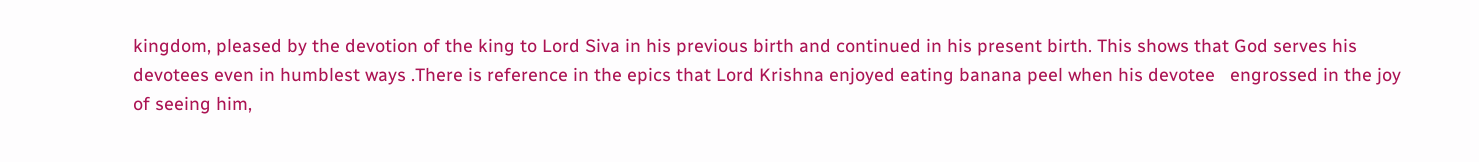kingdom, pleased by the devotion of the king to Lord Siva in his previous birth and continued in his present birth. This shows that God serves his devotees even in humblest ways .There is reference in the epics that Lord Krishna enjoyed eating banana peel when his devotee   engrossed in the joy of seeing him,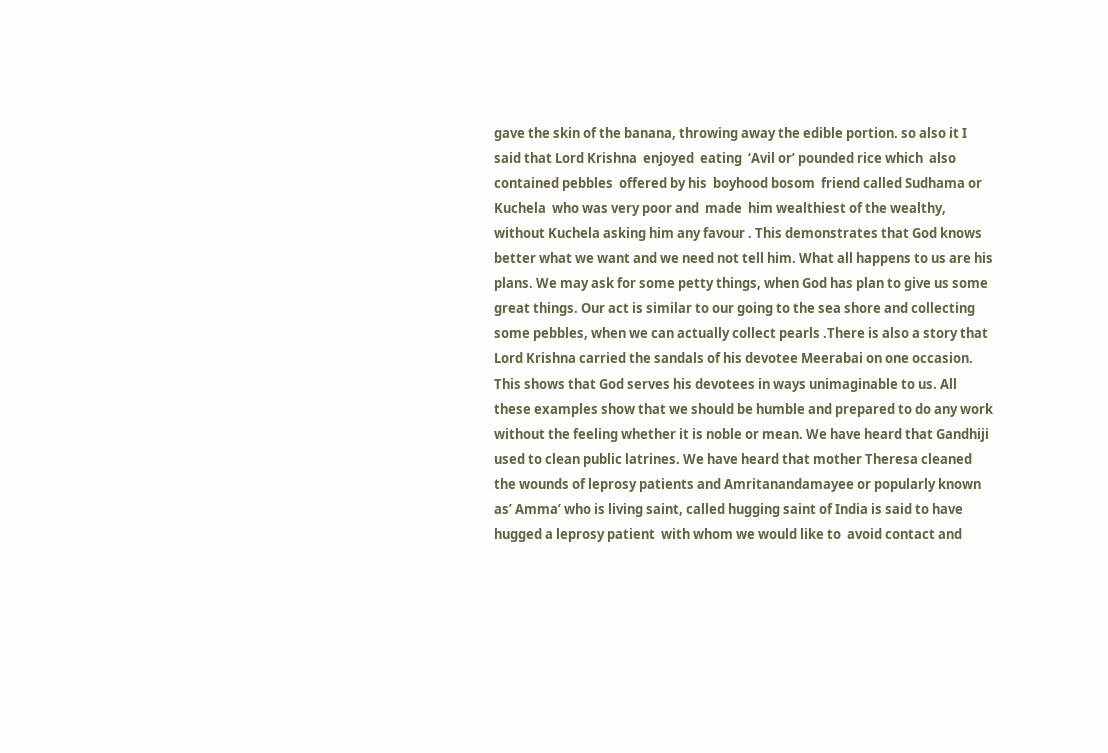gave the skin of the banana, throwing away the edible portion. so also it I said that Lord Krishna  enjoyed  eating  ‘Avil or’ pounded rice which  also contained pebbles  offered by his  boyhood bosom  friend called Sudhama or Kuchela  who was very poor and  made  him wealthiest of the wealthy, without Kuchela asking him any favour . This demonstrates that God knows better what we want and we need not tell him. What all happens to us are his plans. We may ask for some petty things, when God has plan to give us some great things. Our act is similar to our going to the sea shore and collecting some pebbles, when we can actually collect pearls .There is also a story that Lord Krishna carried the sandals of his devotee Meerabai on one occasion. This shows that God serves his devotees in ways unimaginable to us. All these examples show that we should be humble and prepared to do any work without the feeling whether it is noble or mean. We have heard that Gandhiji used to clean public latrines. We have heard that mother Theresa cleaned the wounds of leprosy patients and Amritanandamayee or popularly known as’ Amma’ who is living saint, called hugging saint of India is said to have hugged a leprosy patient  with whom we would like to  avoid contact and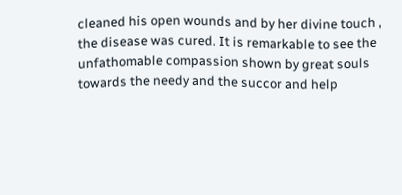cleaned his open wounds and by her divine touch , the disease was cured. It is remarkable to see the unfathomable compassion shown by great souls towards the needy and the succor and help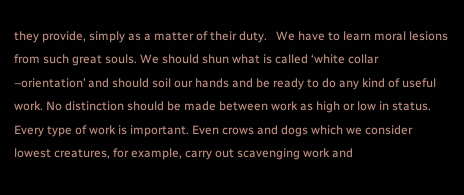they provide, simply as a matter of their duty.   We have to learn moral lesions from such great souls. We should shun what is called ‘white collar –orientation’ and should soil our hands and be ready to do any kind of useful work. No distinction should be made between work as high or low in status. Every type of work is important. Even crows and dogs which we consider lowest creatures, for example, carry out scavenging work and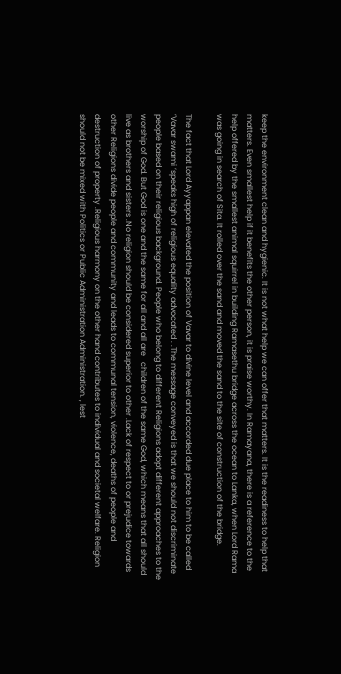keep the environment clean and hygienic. It is not what help we can offer that matters. It is the readiness to help that matters. Even smallest help if it benefits the other person, it is praise worthy. In Ramayana, there is a reference to the help offered by the smallest animal squirrel in building Ramasethu bridge across the ocean to Lanka, when Lord Rama was going in search of Sita. It rolled over the sand and moved the sand to the site of construction of the bridge.

The fact that Lord Ayyappan elevated the position of Vavar to divine level and accorded due place to him to be called ‘Vavar swami ‘speaks high of religious equality advocated . .The message conveyed is that we should not discriminate people based on their religious background. People who belong to different Religions adopt different approaches to the worship of God. But God is one and the same for all and all are   children of the same God, which means that all should live as brothers and sisters .No religion should be considered superior to other .Lack of respect to or prejudice towards other Religions divide people and community and leads to communal tension, violence, deaths of people and destruction of property .Religious harmony on the other hand contributes to individual and societal welfare. Religion should not be mixed with Politics or Public Administration Administration. , lest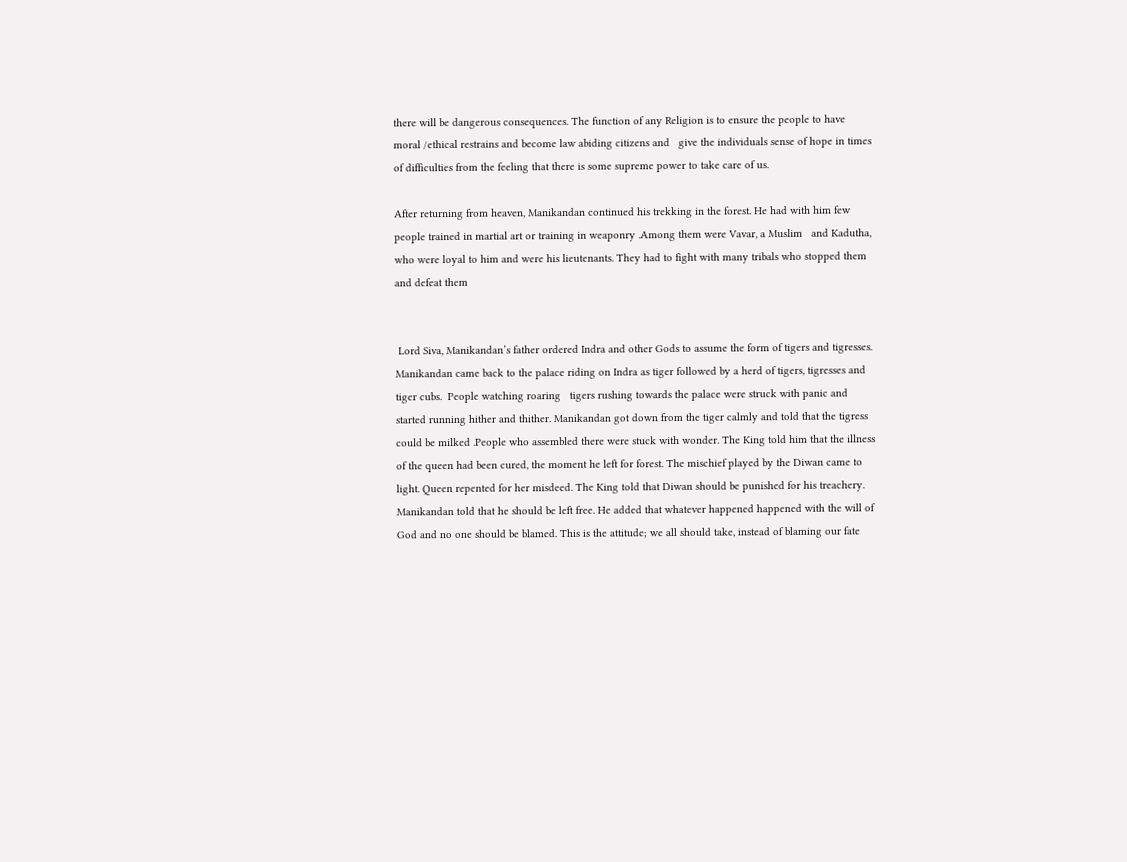there will be dangerous consequences. The function of any Religion is to ensure the people to have moral /ethical restrains and become law abiding citizens and   give the individuals sense of hope in times of difficulties from the feeling that there is some supreme power to take care of us.

After returning from heaven, Manikandan continued his trekking in the forest. He had with him few people trained in martial art or training in weaponry .Among them were Vavar, a Muslim   and Kadutha, who were loyal to him and were his lieutenants. They had to fight with many tribals who stopped them and defeat them


 Lord Siva, Manikandan’s father ordered Indra and other Gods to assume the form of tigers and tigresses. Manikandan came back to the palace riding on Indra as tiger followed by a herd of tigers, tigresses and tiger cubs.  People watching roaring   tigers rushing towards the palace were struck with panic and started running hither and thither. Manikandan got down from the tiger calmly and told that the tigress could be milked .People who assembled there were stuck with wonder. The King told him that the illness of the queen had been cured, the moment he left for forest. The mischief played by the Diwan came to light. Queen repented for her misdeed. The King told that Diwan should be punished for his treachery. Manikandan told that he should be left free. He added that whatever happened happened with the will of God and no one should be blamed. This is the attitude; we all should take, instead of blaming our fate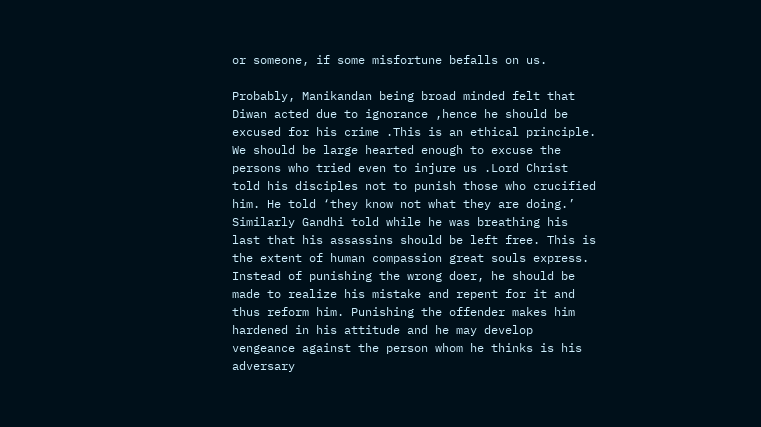or someone, if some misfortune befalls on us.

Probably, Manikandan being broad minded felt that Diwan acted due to ignorance ,hence he should be excused for his crime .This is an ethical principle. We should be large hearted enough to excuse the persons who tried even to injure us .Lord Christ told his disciples not to punish those who crucified him. He told ‘they know not what they are doing.’ Similarly Gandhi told while he was breathing his last that his assassins should be left free. This is the extent of human compassion great souls express. Instead of punishing the wrong doer, he should be made to realize his mistake and repent for it and thus reform him. Punishing the offender makes him hardened in his attitude and he may develop vengeance against the person whom he thinks is his adversary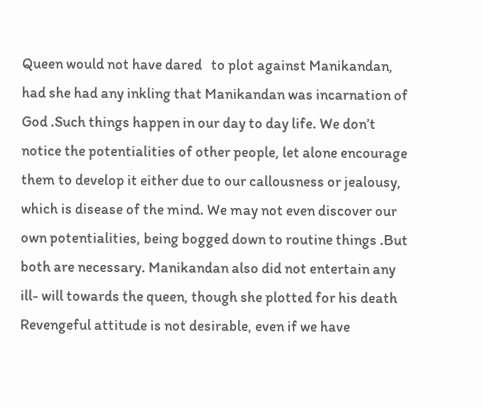Queen would not have dared   to plot against Manikandan, had she had any inkling that Manikandan was incarnation of God .Such things happen in our day to day life. We don’t notice the potentialities of other people, let alone encourage them to develop it either due to our callousness or jealousy, which is disease of the mind. We may not even discover our own potentialities, being bogged down to routine things .But both are necessary. Manikandan also did not entertain any ill- will towards the queen, though she plotted for his death Revengeful attitude is not desirable, even if we have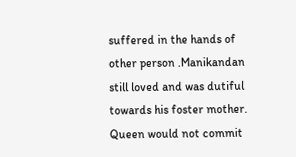suffered in the hands of other person .Manikandan still loved and was dutiful towards his foster mother. Queen would not commit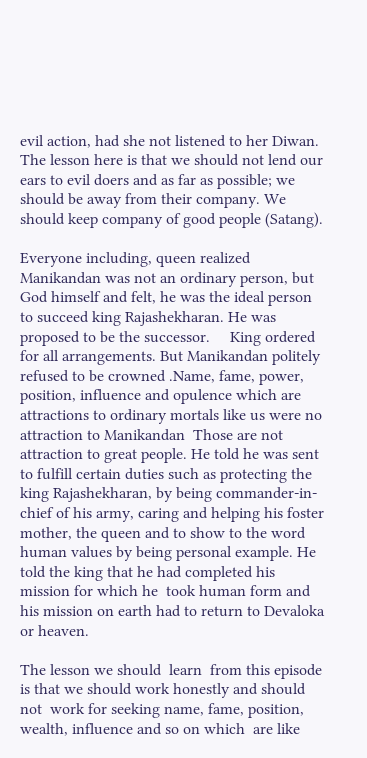evil action, had she not listened to her Diwan. The lesson here is that we should not lend our ears to evil doers and as far as possible; we should be away from their company. We should keep company of good people (Satang).

Everyone including, queen realized Manikandan was not an ordinary person, but God himself and felt, he was the ideal person to succeed king Rajashekharan. He was proposed to be the successor.     King ordered for all arrangements. But Manikandan politely refused to be crowned .Name, fame, power, position, influence and opulence which are attractions to ordinary mortals like us were no attraction to Manikandan  Those are not attraction to great people. He told he was sent to fulfill certain duties such as protecting the king Rajashekharan, by being commander-in-chief of his army, caring and helping his foster mother, the queen and to show to the word  human values by being personal example. He told the king that he had completed his mission for which he  took human form and his mission on earth had to return to Devaloka or heaven.

The lesson we should  learn  from this episode is that we should work honestly and should not  work for seeking name, fame, position,  wealth, influence and so on which  are like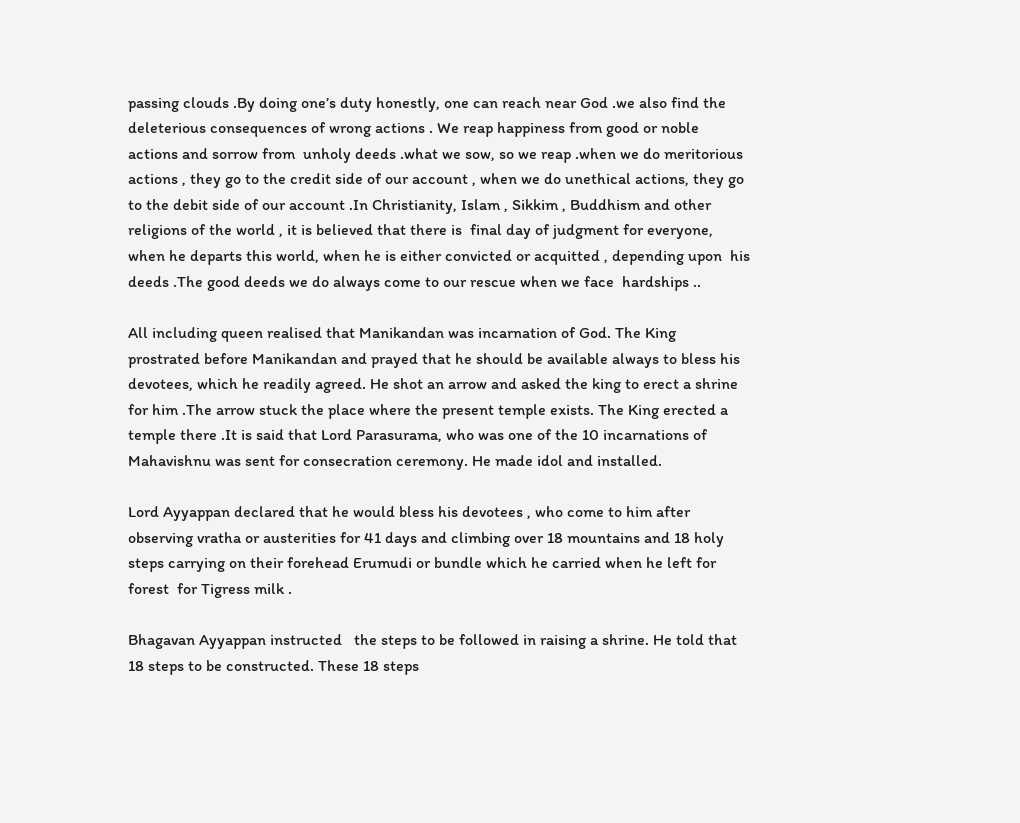passing clouds .By doing one’s duty honestly, one can reach near God .we also find the deleterious consequences of wrong actions . We reap happiness from good or noble actions and sorrow from  unholy deeds .what we sow, so we reap .when we do meritorious actions , they go to the credit side of our account , when we do unethical actions, they go to the debit side of our account .In Christianity, Islam , Sikkim , Buddhism and other religions of the world , it is believed that there is  final day of judgment for everyone, when he departs this world, when he is either convicted or acquitted , depending upon  his deeds .The good deeds we do always come to our rescue when we face  hardships ..

All including queen realised that Manikandan was incarnation of God. The King prostrated before Manikandan and prayed that he should be available always to bless his devotees, which he readily agreed. He shot an arrow and asked the king to erect a shrine for him .The arrow stuck the place where the present temple exists. The King erected a temple there .It is said that Lord Parasurama, who was one of the 10 incarnations of Mahavishnu was sent for consecration ceremony. He made idol and installed.

Lord Ayyappan declared that he would bless his devotees , who come to him after  observing vratha or austerities for 41 days and climbing over 18 mountains and 18 holy steps carrying on their forehead Erumudi or bundle which he carried when he left for forest  for Tigress milk .

Bhagavan Ayyappan instructed   the steps to be followed in raising a shrine. He told that 18 steps to be constructed. These 18 steps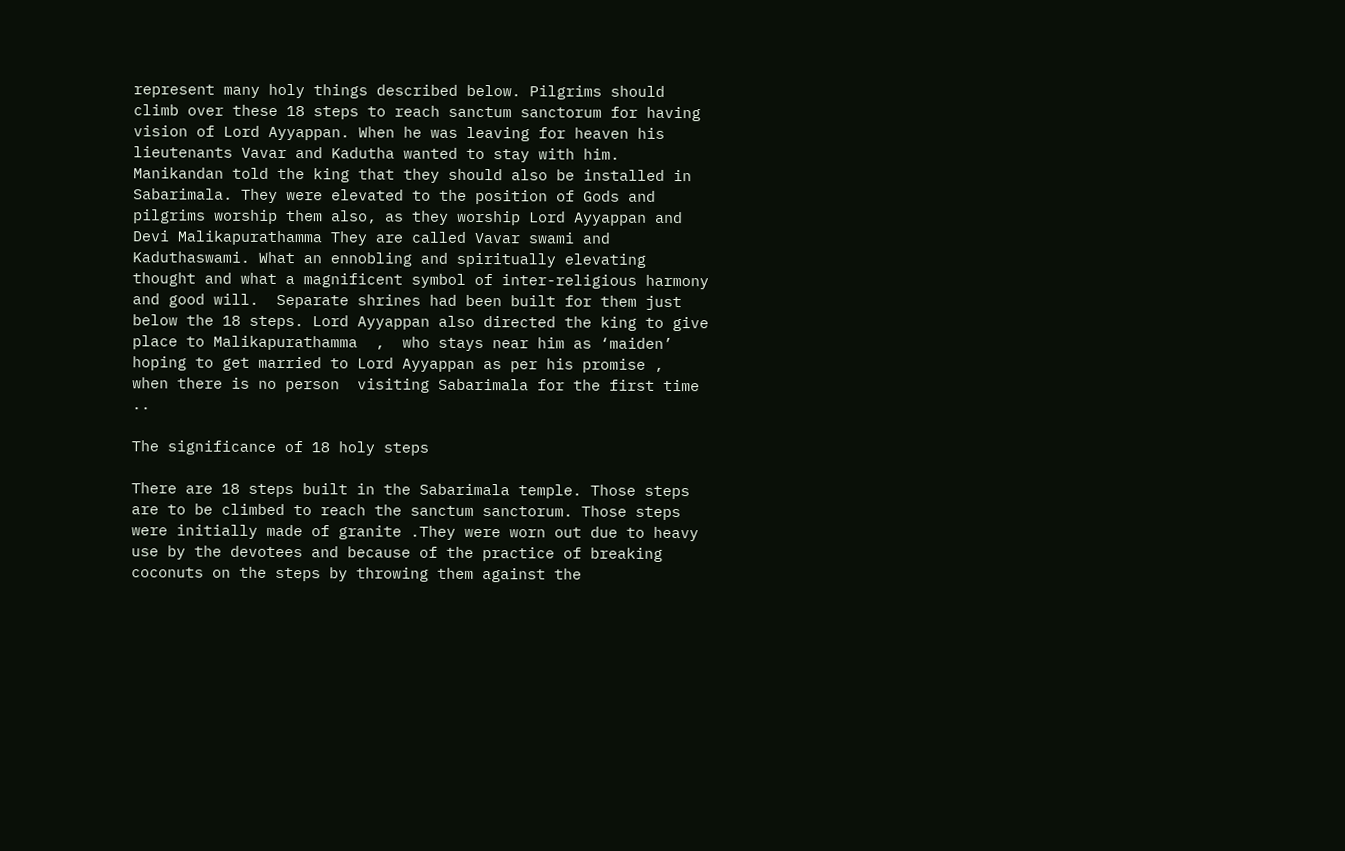represent many holy things described below. Pilgrims should climb over these 18 steps to reach sanctum sanctorum for having vision of Lord Ayyappan. When he was leaving for heaven his lieutenants Vavar and Kadutha wanted to stay with him. Manikandan told the king that they should also be installed in Sabarimala. They were elevated to the position of Gods and pilgrims worship them also, as they worship Lord Ayyappan and Devi Malikapurathamma They are called Vavar swami and Kaduthaswami. What an ennobling and spiritually elevating thought and what a magnificent symbol of inter-religious harmony and good will.  Separate shrines had been built for them just below the 18 steps. Lord Ayyappan also directed the king to give place to Malikapurathamma  ,  who stays near him as ‘maiden’ hoping to get married to Lord Ayyappan as per his promise ,   when there is no person  visiting Sabarimala for the first time ..

The significance of 18 holy steps

There are 18 steps built in the Sabarimala temple. Those steps are to be climbed to reach the sanctum sanctorum. Those steps were initially made of granite .They were worn out due to heavy use by the devotees and because of the practice of breaking coconuts on the steps by throwing them against the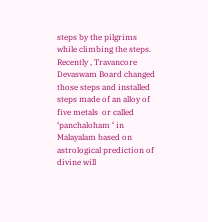steps by the pilgrims while climbing the steps. Recently , Travancore Devaswam Board changed those steps and installed steps made of an alloy of five metals  or called  ‘panchaloham ‘ in Malayalam based on astrological prediction of divine will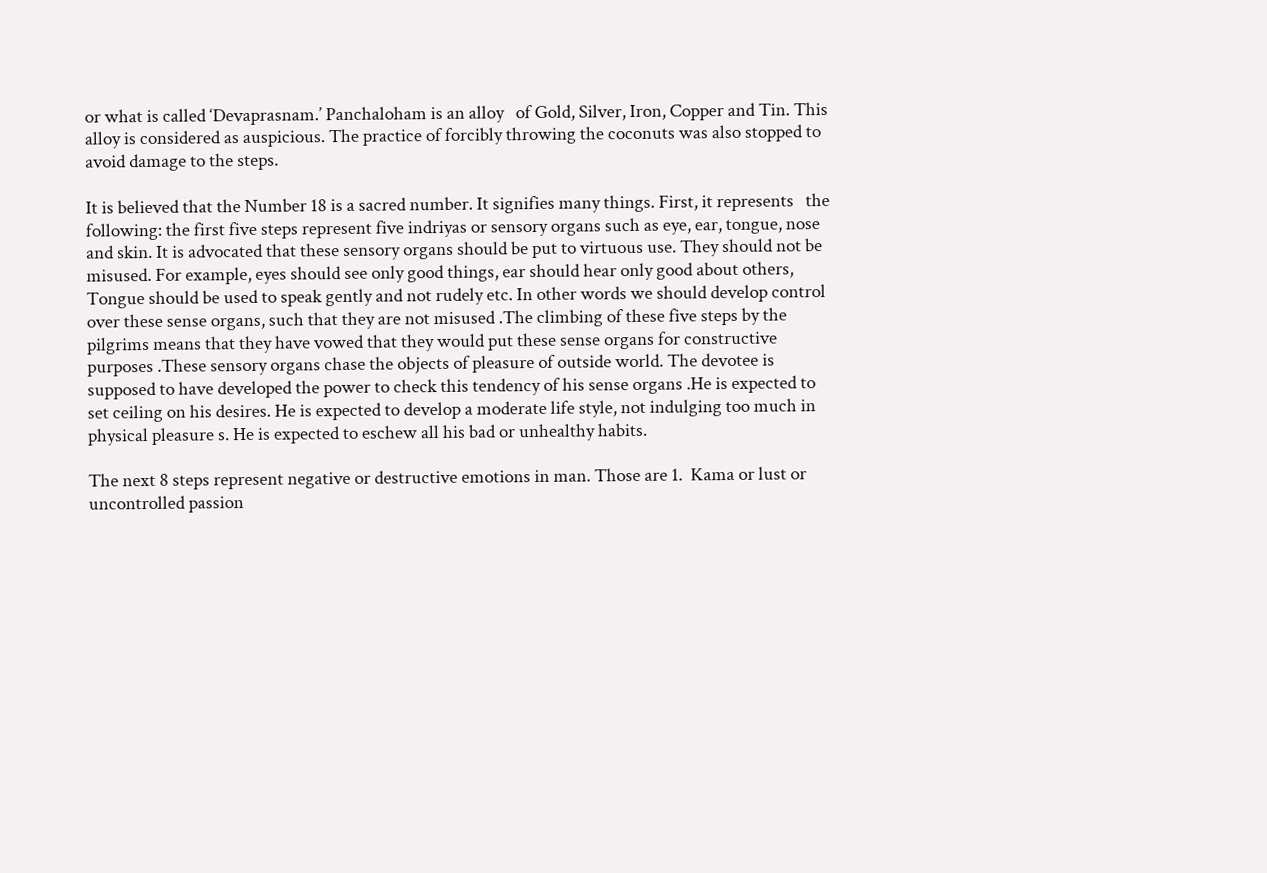or what is called ‘Devaprasnam.’ Panchaloham is an alloy   of Gold, Silver, Iron, Copper and Tin. This alloy is considered as auspicious. The practice of forcibly throwing the coconuts was also stopped to avoid damage to the steps.

It is believed that the Number 18 is a sacred number. It signifies many things. First, it represents   the following: the first five steps represent five indriyas or sensory organs such as eye, ear, tongue, nose and skin. It is advocated that these sensory organs should be put to virtuous use. They should not be misused. For example, eyes should see only good things, ear should hear only good about others, Tongue should be used to speak gently and not rudely etc. In other words we should develop control over these sense organs, such that they are not misused .The climbing of these five steps by the pilgrims means that they have vowed that they would put these sense organs for constructive purposes .These sensory organs chase the objects of pleasure of outside world. The devotee is supposed to have developed the power to check this tendency of his sense organs .He is expected to set ceiling on his desires. He is expected to develop a moderate life style, not indulging too much in physical pleasure s. He is expected to eschew all his bad or unhealthy habits.

The next 8 steps represent negative or destructive emotions in man. Those are 1.  Kama or lust or uncontrolled passion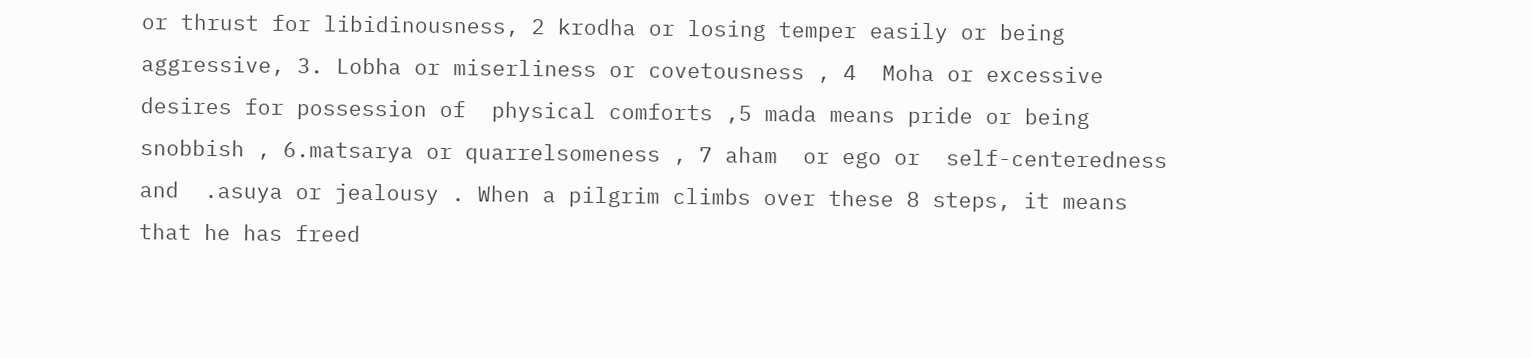or thrust for libidinousness, 2 krodha or losing temper easily or being aggressive, 3. Lobha or miserliness or covetousness , 4  Moha or excessive desires for possession of  physical comforts ,5 mada means pride or being  snobbish , 6.matsarya or quarrelsomeness , 7 aham  or ego or  self-centeredness  and  .asuya or jealousy . When a pilgrim climbs over these 8 steps, it means that he has freed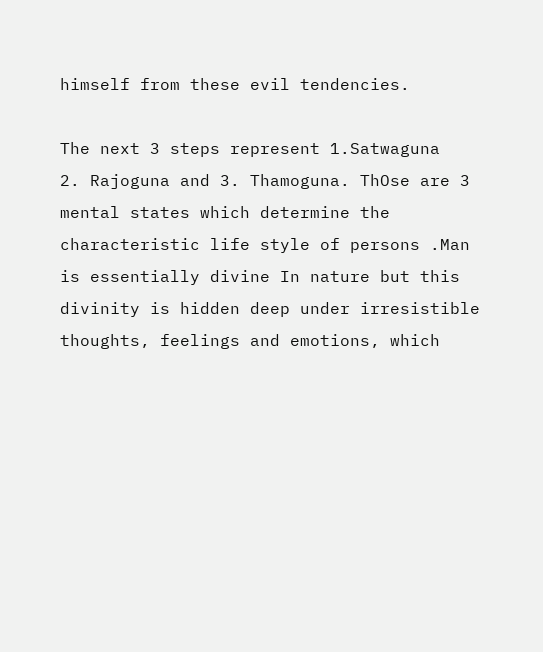himself from these evil tendencies.

The next 3 steps represent 1.Satwaguna   2. Rajoguna and 3. Thamoguna. ThOse are 3 mental states which determine the characteristic life style of persons .Man is essentially divine In nature but this divinity is hidden deep under irresistible thoughts, feelings and emotions, which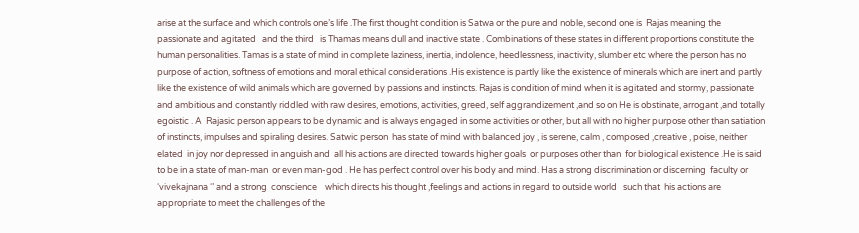arise at the surface and which controls one’s life .The first thought condition is Satwa or the pure and noble, second one is  Rajas meaning the   passionate and agitated   and the third   is Thamas means dull and inactive state . Combinations of these states in different proportions constitute the human personalities. Tamas is a state of mind in complete laziness, inertia, indolence, heedlessness, inactivity, slumber etc where the person has no purpose of action, softness of emotions and moral ethical considerations .His existence is partly like the existence of minerals which are inert and partly like the existence of wild animals which are governed by passions and instincts. Rajas is condition of mind when it is agitated and stormy, passionate and ambitious and constantly riddled with raw desires, emotions, activities, greed, self aggrandizement ,and so on He is obstinate, arrogant ,and totally egoistic . A  Rajasic person appears to be dynamic and is always engaged in some activities or other, but all with no higher purpose other than satiation of instincts, impulses and spiraling desires. Satwic person  has state of mind with balanced joy , is serene, calm , composed ,creative , poise, neither elated  in joy nor depressed in anguish and  all his actions are directed towards higher goals  or purposes other than  for biological existence .He is said to be in a state of man-man  or even man-god . He has perfect control over his body and mind. Has a strong discrimination or discerning  faculty or  ‘vivekajnana ‘’ and a strong  conscience    which directs his thought ,feelings and actions in regard to outside world   such that  his actions are appropriate to meet the challenges of the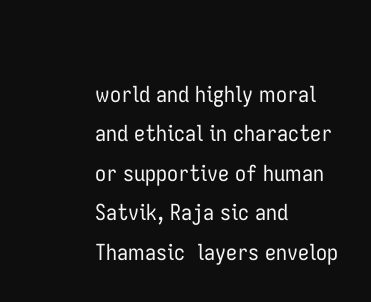world and highly moral and ethical in character or supportive of human  Satvik, Raja sic and Thamasic  layers envelop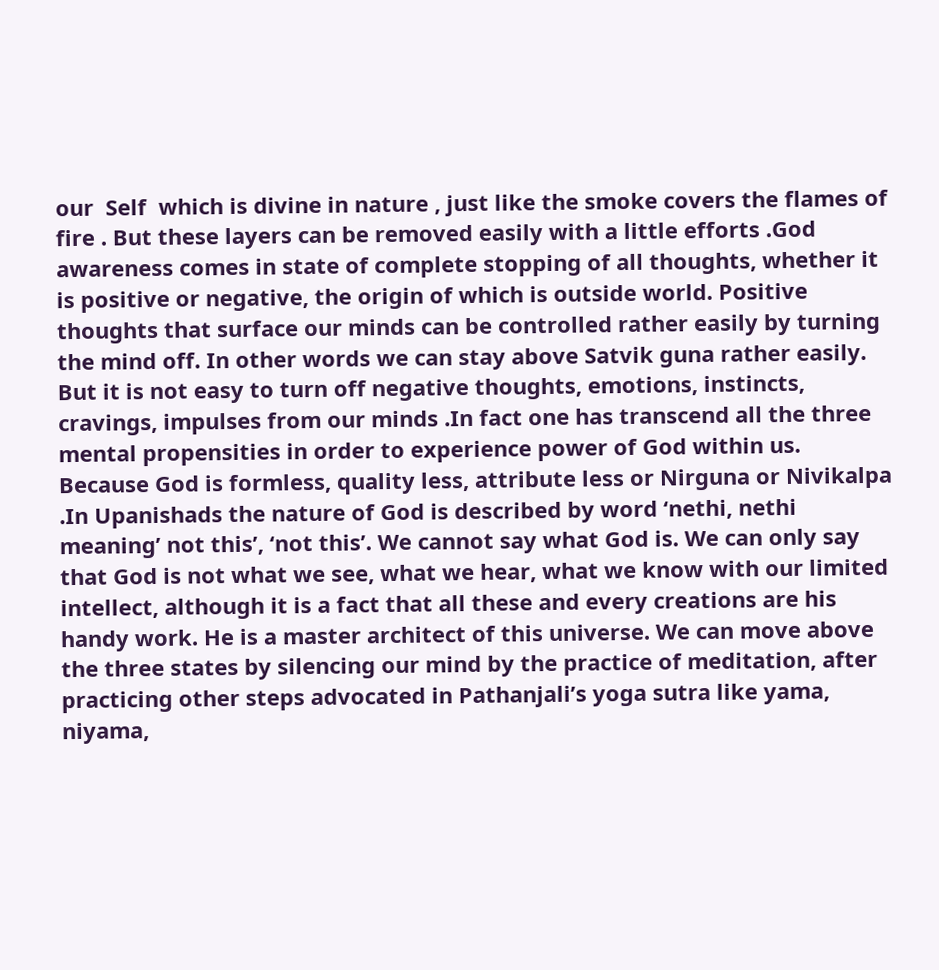our  Self  which is divine in nature , just like the smoke covers the flames of fire . But these layers can be removed easily with a little efforts .God awareness comes in state of complete stopping of all thoughts, whether it is positive or negative, the origin of which is outside world. Positive thoughts that surface our minds can be controlled rather easily by turning the mind off. In other words we can stay above Satvik guna rather easily. But it is not easy to turn off negative thoughts, emotions, instincts, cravings, impulses from our minds .In fact one has transcend all the three mental propensities in order to experience power of God within us. Because God is formless, quality less, attribute less or Nirguna or Nivikalpa .In Upanishads the nature of God is described by word ‘nethi, nethi meaning’ not this’, ‘not this’. We cannot say what God is. We can only say that God is not what we see, what we hear, what we know with our limited intellect, although it is a fact that all these and every creations are his handy work. He is a master architect of this universe. We can move above the three states by silencing our mind by the practice of meditation, after practicing other steps advocated in Pathanjali’s yoga sutra like yama, niyama,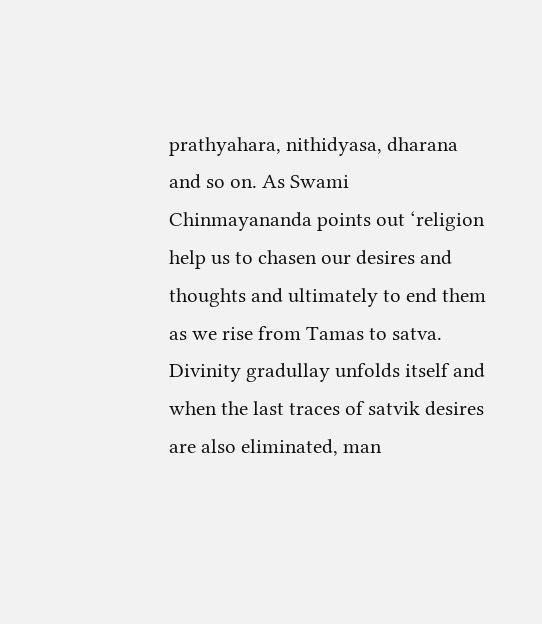prathyahara, nithidyasa, dharana and so on. As Swami Chinmayananda points out ‘religion help us to chasen our desires and thoughts and ultimately to end them as we rise from Tamas to satva. Divinity gradullay unfolds itself and when the last traces of satvik desires are also eliminated, man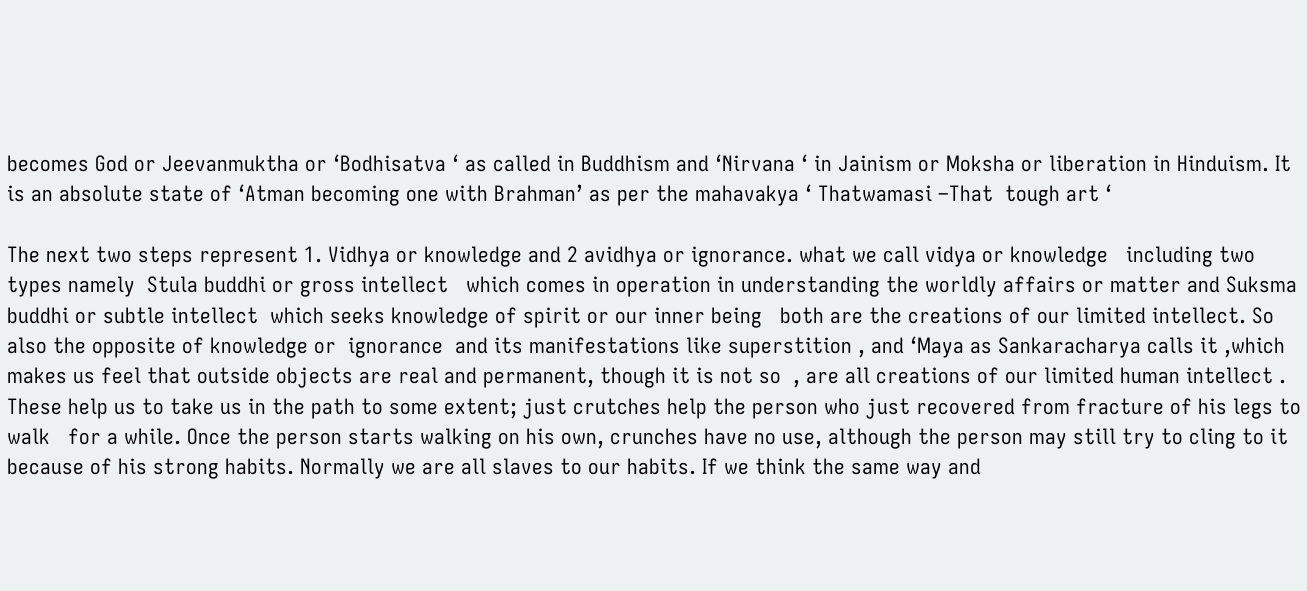becomes God or Jeevanmuktha or ‘Bodhisatva ‘ as called in Buddhism and ‘Nirvana ‘ in Jainism or Moksha or liberation in Hinduism. It is an absolute state of ‘Atman becoming one with Brahman’ as per the mahavakya ‘ Thatwamasi –That  tough art ‘

The next two steps represent 1. Vidhya or knowledge and 2 avidhya or ignorance. what we call vidya or knowledge   including two types namely  Stula buddhi or gross intellect   which comes in operation in understanding the worldly affairs or matter and Suksma buddhi or subtle intellect  which seeks knowledge of spirit or our inner being   both are the creations of our limited intellect. So also the opposite of knowledge or  ignorance  and its manifestations like superstition , and ‘Maya as Sankaracharya calls it ,which makes us feel that outside objects are real and permanent, though it is not so  , are all creations of our limited human intellect . These help us to take us in the path to some extent; just crutches help the person who just recovered from fracture of his legs to walk   for a while. Once the person starts walking on his own, crunches have no use, although the person may still try to cling to it because of his strong habits. Normally we are all slaves to our habits. If we think the same way and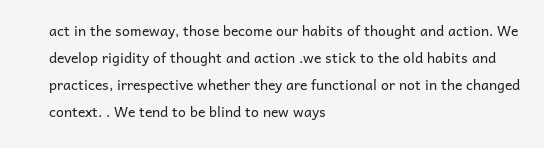act in the someway, those become our habits of thought and action. We develop rigidity of thought and action .we stick to the old habits and practices, irrespective whether they are functional or not in the changed context. . We tend to be blind to new ways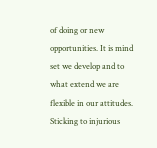of doing or new opportunities. It is mind set we develop and to what extend we are flexible in our attitudes. Sticking to injurious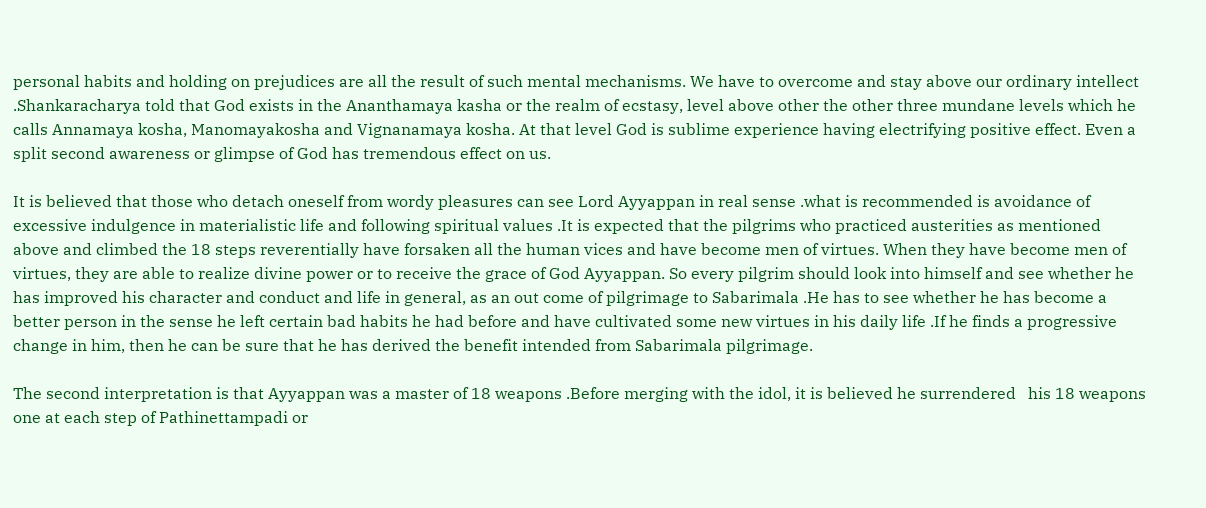personal habits and holding on prejudices are all the result of such mental mechanisms. We have to overcome and stay above our ordinary intellect .Shankaracharya told that God exists in the Ananthamaya kasha or the realm of ecstasy, level above other the other three mundane levels which he calls Annamaya kosha, Manomayakosha and Vignanamaya kosha. At that level God is sublime experience having electrifying positive effect. Even a split second awareness or glimpse of God has tremendous effect on us.

It is believed that those who detach oneself from wordy pleasures can see Lord Ayyappan in real sense .what is recommended is avoidance of excessive indulgence in materialistic life and following spiritual values .It is expected that the pilgrims who practiced austerities as mentioned above and climbed the 18 steps reverentially have forsaken all the human vices and have become men of virtues. When they have become men of virtues, they are able to realize divine power or to receive the grace of God Ayyappan. So every pilgrim should look into himself and see whether he has improved his character and conduct and life in general, as an out come of pilgrimage to Sabarimala .He has to see whether he has become a better person in the sense he left certain bad habits he had before and have cultivated some new virtues in his daily life .If he finds a progressive change in him, then he can be sure that he has derived the benefit intended from Sabarimala pilgrimage.

The second interpretation is that Ayyappan was a master of 18 weapons .Before merging with the idol, it is believed he surrendered   his 18 weapons one at each step of Pathinettampadi or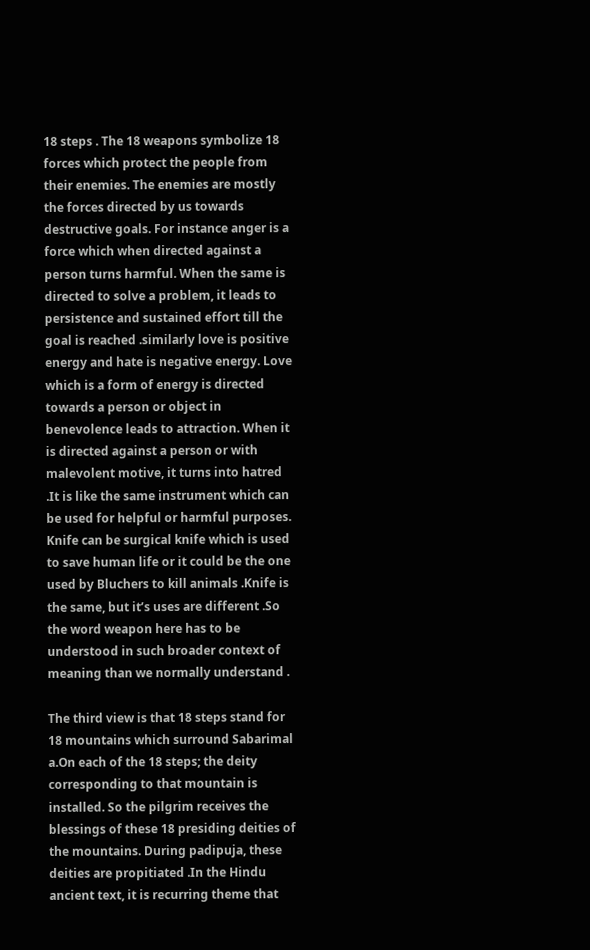18 steps . The 18 weapons symbolize 18 forces which protect the people from their enemies. The enemies are mostly the forces directed by us towards destructive goals. For instance anger is a force which when directed against a person turns harmful. When the same is directed to solve a problem, it leads to persistence and sustained effort till the goal is reached .similarly love is positive energy and hate is negative energy. Love which is a form of energy is directed towards a person or object in benevolence leads to attraction. When it is directed against a person or with malevolent motive, it turns into hatred .It is like the same instrument which can be used for helpful or harmful purposes. Knife can be surgical knife which is used to save human life or it could be the one used by Bluchers to kill animals .Knife is the same, but it’s uses are different .So the word weapon here has to be understood in such broader context of meaning than we normally understand .

The third view is that 18 steps stand for 18 mountains which surround Sabarimal a.On each of the 18 steps; the deity corresponding to that mountain is installed. So the pilgrim receives the blessings of these 18 presiding deities of the mountains. During padipuja, these deities are propitiated .In the Hindu ancient text, it is recurring theme that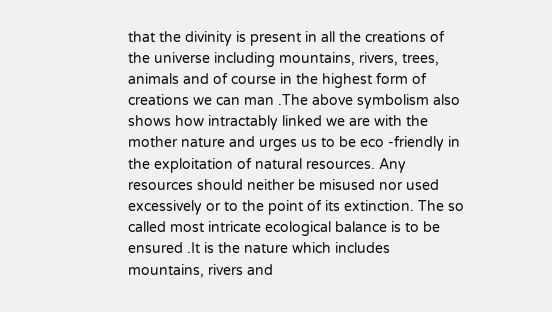that the divinity is present in all the creations of the universe including mountains, rivers, trees, animals and of course in the highest form of creations we can man .The above symbolism also shows how intractably linked we are with the mother nature and urges us to be eco -friendly in the exploitation of natural resources. Any resources should neither be misused nor used excessively or to the point of its extinction. The so called most intricate ecological balance is to be ensured .It is the nature which includes mountains, rivers and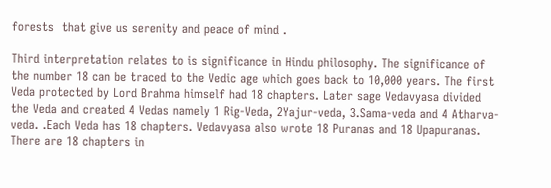forests  that give us serenity and peace of mind .

Third interpretation relates to is significance in Hindu philosophy. The significance of the number 18 can be traced to the Vedic age which goes back to 10,000 years. The first Veda protected by Lord Brahma himself had 18 chapters. Later sage Vedavyasa divided the Veda and created 4 Vedas namely 1 Rig-Veda, 2Yajur-veda, 3.Sama-veda and 4 Atharva-veda. .Each Veda has 18 chapters. Vedavyasa also wrote 18 Puranas and 18 Upapuranas. There are 18 chapters in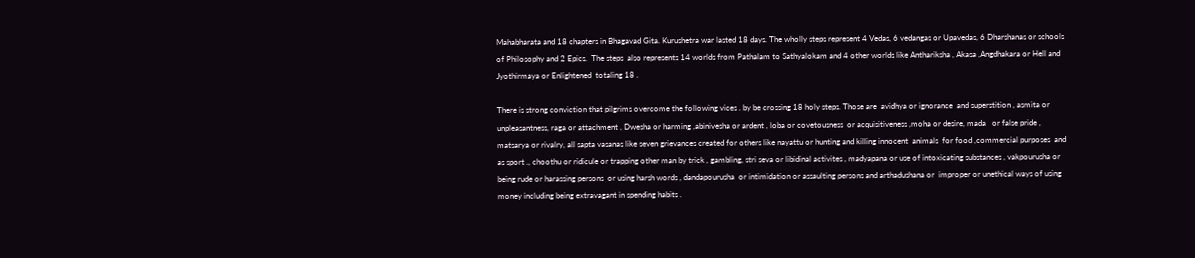Mahabharata and 18 chapters in Bhagavad Gita. Kurushetra war lasted 18 days. The wholly steps represent 4 Vedas, 6 vedangas or Upavedas, 6 Dharshanas or schools of Philosophy and 2 Epics.  The steps  also represents 14 worlds from Pathalam to Sathyalokam and 4 other worlds like Anthariksha , Akasa ,Angdhakara or Hell and Jyothirmaya or Enlightened  totaling 18 .

There is strong conviction that pilgrims overcome the following vices . by be crossing 18 holy steps. Those are  avidhya or ignorance  and superstition , asmita or unpleasantness, raga or attachment , Dwesha or harming ,abinivesha or ardent , loba or covetousness  or acquisitiveness ,moha or desire, mada   or false pride , matsarya or rivalry, all sapta vasanas like seven grievances created for others like nayattu or hunting and killing innocent  animals  for food ,commercial purposes  and as sport ., choothu or ridicule or trapping other man by trick , gambling, stri seva or libidinal activites , madyapana or use of intoxicating substances , vakpourusha or  being rude or harassing persons  or using harsh words , dandapourusha  or intimidation or assaulting persons and arthadushana or  improper or unethical ways of using money including being extravagant in spending habits .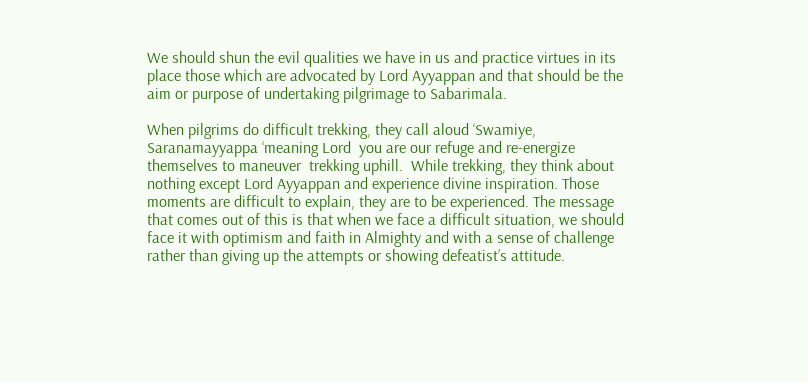We should shun the evil qualities we have in us and practice virtues in its place those which are advocated by Lord Ayyappan and that should be the aim or purpose of undertaking pilgrimage to Sabarimala.

When pilgrims do difficult trekking, they call aloud ‘Swamiye, Saranamayyappa ‘meaning Lord  you are our refuge and re-energize themselves to maneuver  trekking uphill.  While trekking, they think about nothing except Lord Ayyappan and experience divine inspiration. Those moments are difficult to explain, they are to be experienced. The message that comes out of this is that when we face a difficult situation, we should face it with optimism and faith in Almighty and with a sense of challenge rather than giving up the attempts or showing defeatist’s attitude.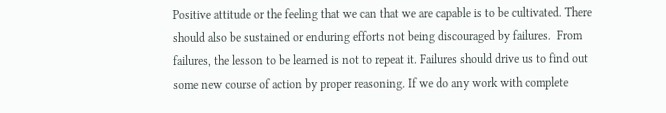Positive attitude or the feeling that we can that we are capable is to be cultivated. There should also be sustained or enduring efforts not being discouraged by failures.  From failures, the lesson to be learned is not to repeat it. Failures should drive us to find out some new course of action by proper reasoning. If we do any work with complete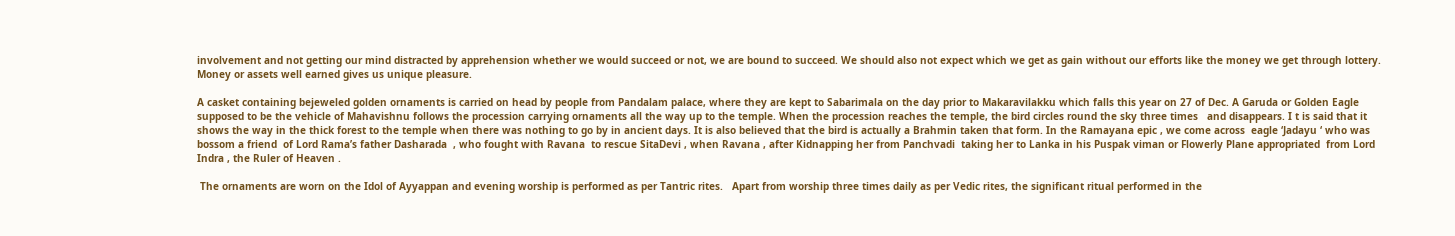involvement and not getting our mind distracted by apprehension whether we would succeed or not, we are bound to succeed. We should also not expect which we get as gain without our efforts like the money we get through lottery. Money or assets well earned gives us unique pleasure.

A casket containing bejeweled golden ornaments is carried on head by people from Pandalam palace, where they are kept to Sabarimala on the day prior to Makaravilakku which falls this year on 27 of Dec. A Garuda or Golden Eagle supposed to be the vehicle of Mahavishnu follows the procession carrying ornaments all the way up to the temple. When the procession reaches the temple, the bird circles round the sky three times   and disappears. I t is said that it shows the way in the thick forest to the temple when there was nothing to go by in ancient days. It is also believed that the bird is actually a Brahmin taken that form. In the Ramayana epic , we come across  eagle ‘Jadayu ‘ who was bossom a friend  of Lord Rama’s father Dasharada  , who fought with Ravana  to rescue SitaDevi , when Ravana , after Kidnapping her from Panchvadi  taking her to Lanka in his Puspak viman or Flowerly Plane appropriated  from Lord Indra , the Ruler of Heaven .

 The ornaments are worn on the Idol of Ayyappan and evening worship is performed as per Tantric rites.   Apart from worship three times daily as per Vedic rites, the significant ritual performed in the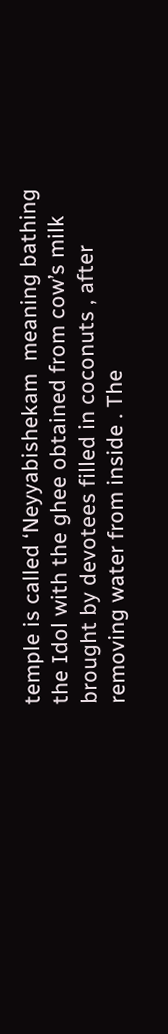temple is called ‘Neyyabishekam  meaning bathing the Idol with the ghee obtained from cow’s milk brought by devotees filled in coconuts , after removing water from inside . The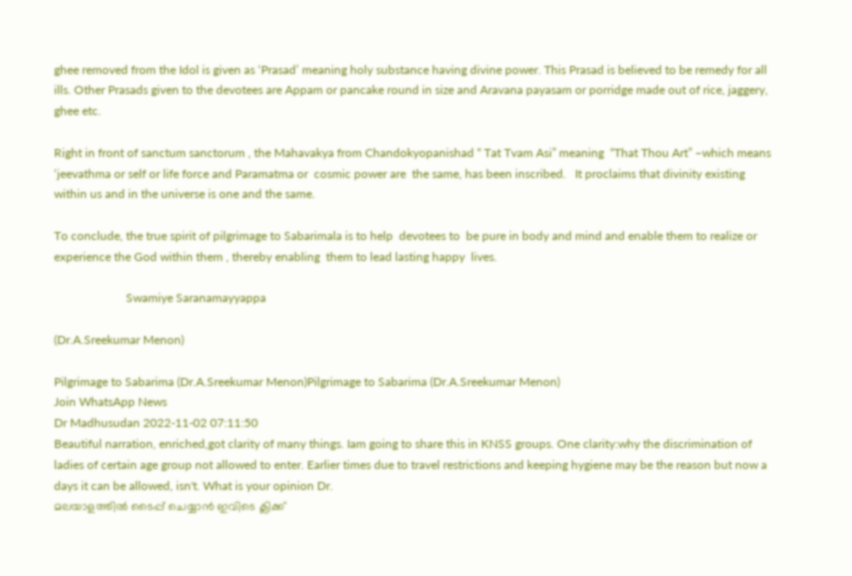ghee removed from the Idol is given as ‘Prasad’ meaning holy substance having divine power. This Prasad is believed to be remedy for all ills. Other Prasads given to the devotees are Appam or pancake round in size and Aravana payasam or porridge made out of rice, jaggery, ghee etc.

Right in front of sanctum sanctorum , the Mahavakya from Chandokyopanishad “ Tat Tvam Asi” meaning  “That Thou Art” –which means ‘jeevathma or self or life force and Paramatma or  cosmic power are  the same, has been inscribed.   It proclaims that divinity existing within us and in the universe is one and the same.

To conclude, the true spirit of pilgrimage to Sabarimala is to help  devotees to  be pure in body and mind and enable them to realize or experience the God within them , thereby enabling  them to lead lasting happy  lives.

                        Swamiye Saranamayyappa

(Dr.A.Sreekumar Menon)

Pilgrimage to Sabarima (Dr.A.Sreekumar Menon)Pilgrimage to Sabarima (Dr.A.Sreekumar Menon)
Join WhatsApp News
Dr Madhusudan 2022-11-02 07:11:50
Beautiful narration, enriched,got clarity of many things. Iam going to share this in KNSS groups. One clarity:why the discrimination of ladies of certain age group not allowed to enter. Earlier times due to travel restrictions and keeping hygiene may be the reason but now a days it can be allowed, isn't. What is your opinion Dr.
മലയാളത്തില്‍ ടൈപ്പ് ചെയ്യാന്‍ ഇവിടെ ക്ലിക്ക്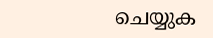ചെയ്യുക